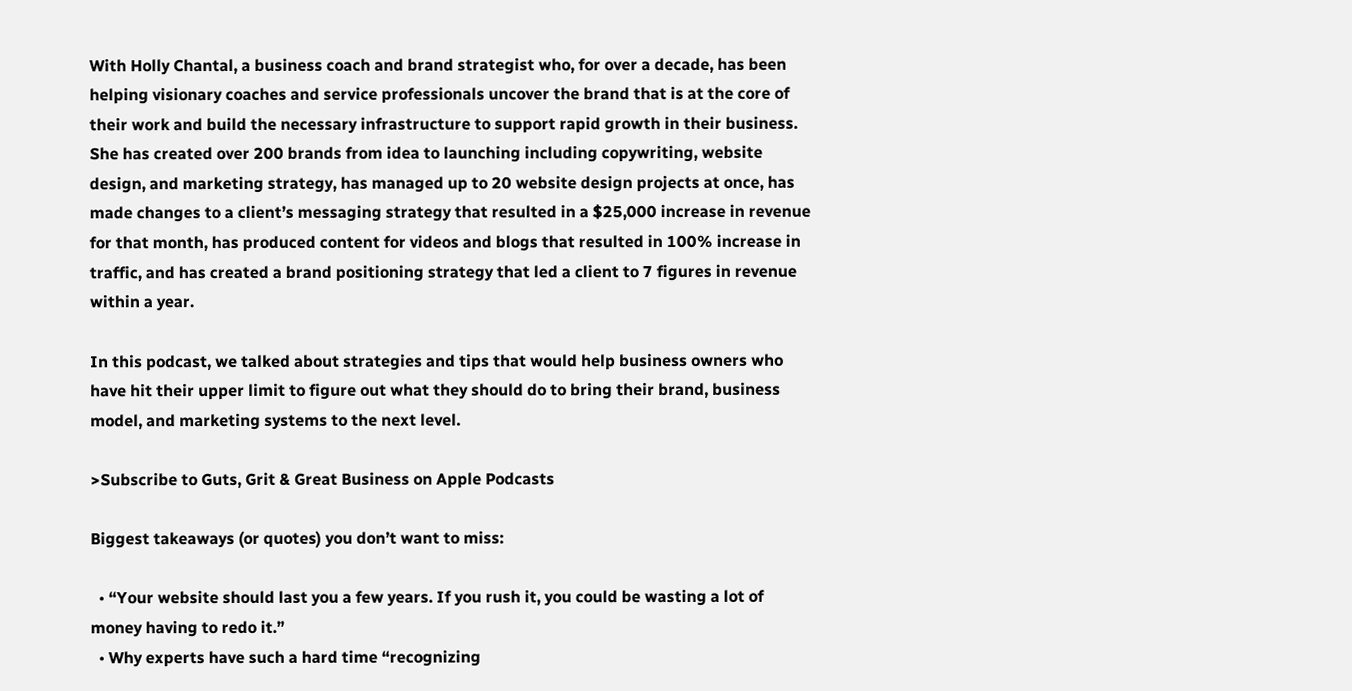With Holly Chantal, a business coach and brand strategist who, for over a decade, has been helping visionary coaches and service professionals uncover the brand that is at the core of their work and build the necessary infrastructure to support rapid growth in their business. She has created over 200 brands from idea to launching including copywriting, website design, and marketing strategy, has managed up to 20 website design projects at once, has made changes to a client’s messaging strategy that resulted in a $25,000 increase in revenue for that month, has produced content for videos and blogs that resulted in 100% increase in traffic, and has created a brand positioning strategy that led a client to 7 figures in revenue within a year.

In this podcast, we talked about strategies and tips that would help business owners who have hit their upper limit to figure out what they should do to bring their brand, business model, and marketing systems to the next level.

>Subscribe to Guts, Grit & Great Business on Apple Podcasts

Biggest takeaways (or quotes) you don’t want to miss:

  • “Your website should last you a few years. If you rush it, you could be wasting a lot of money having to redo it.”
  • Why experts have such a hard time “recognizing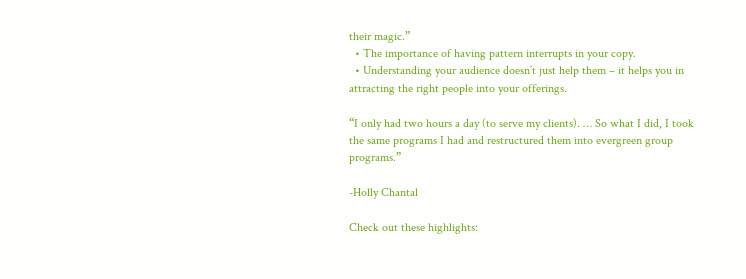their magic.”
  • The importance of having pattern interrupts in your copy.
  • Understanding your audience doesn’t just help them – it helps you in attracting the right people into your offerings.

“I only had two hours a day (to serve my clients). … So what I did, I took the same programs I had and restructured them into evergreen group programs.”

-Holly Chantal

Check out these highlights: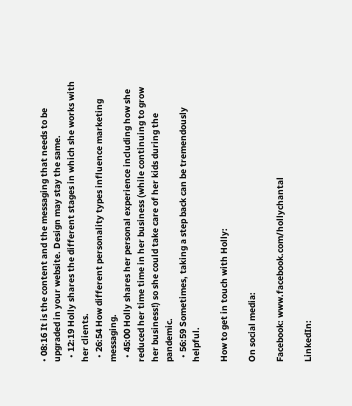• 08:16 It is the content and the messaging that needs to be upgraded in your website. Design may stay the same.
  • 12:19 Holly shares the different stages in which she works with her clients.
  • 26:54 How different personality types influence marketing messaging.
  • 45:00 Holly shares her personal experience including how she reduced her time time in her business (while continuing to grow her business!) so she could take care of her kids during the pandemic.
  • 56:59 Sometimes, taking a step back can be tremendously helpful.

How to get in touch with Holly:

On social media:

Facebook: www.facebook.com/hollychantal

LinkedIn: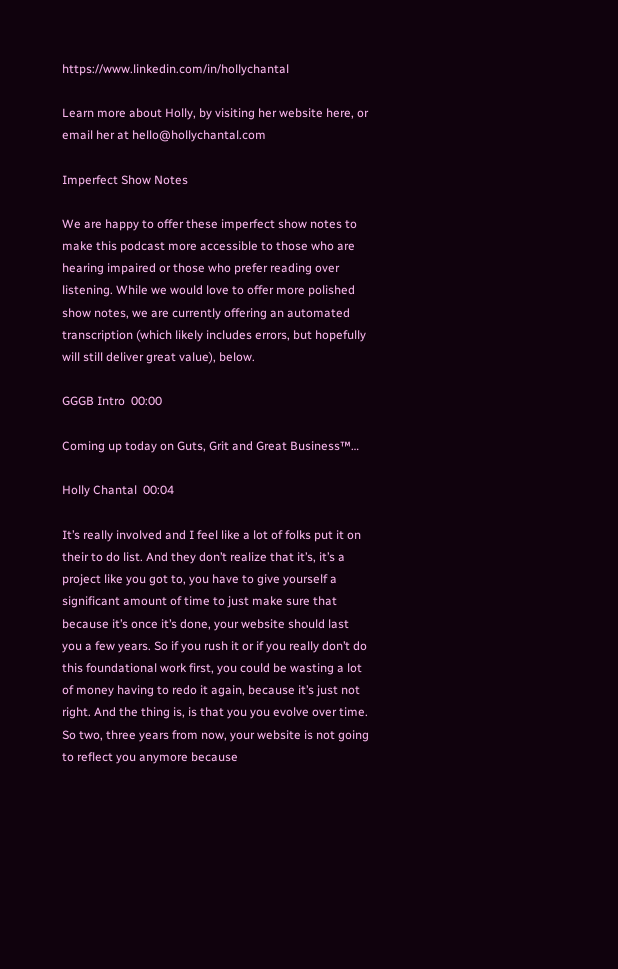https://www.linkedin.com/in/hollychantal

Learn more about Holly, by visiting her website here, or email her at hello@hollychantal.com

Imperfect Show Notes

We are happy to offer these imperfect show notes to make this podcast more accessible to those who are hearing impaired or those who prefer reading over listening. While we would love to offer more polished show notes, we are currently offering an automated transcription (which likely includes errors, but hopefully will still deliver great value), below.

GGGB Intro  00:00

Coming up today on Guts, Grit and Great Business™…

Holly Chantal  00:04

It’s really involved and I feel like a lot of folks put it on their to do list. And they don’t realize that it’s, it’s a project like you got to, you have to give yourself a significant amount of time to just make sure that because it’s once it’s done, your website should last you a few years. So if you rush it or if you really don’t do this foundational work first, you could be wasting a lot of money having to redo it again, because it’s just not right. And the thing is, is that you you evolve over time. So two, three years from now, your website is not going to reflect you anymore because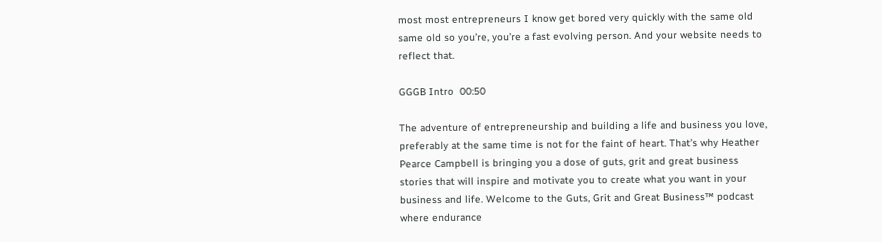most most entrepreneurs I know get bored very quickly with the same old same old so you’re, you’re a fast evolving person. And your website needs to reflect that.

GGGB Intro  00:50

The adventure of entrepreneurship and building a life and business you love, preferably at the same time is not for the faint of heart. That’s why Heather Pearce Campbell is bringing you a dose of guts, grit and great business stories that will inspire and motivate you to create what you want in your business and life. Welcome to the Guts, Grit and Great Business™ podcast where endurance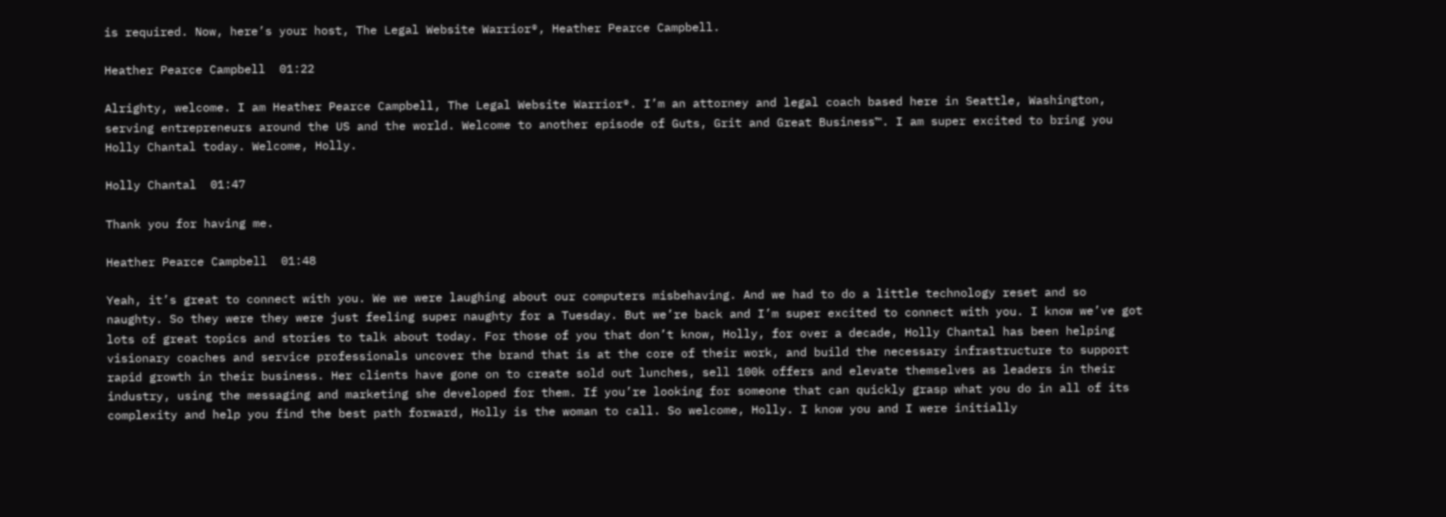is required. Now, here’s your host, The Legal Website Warrior®, Heather Pearce Campbell.

Heather Pearce Campbell  01:22

Alrighty, welcome. I am Heather Pearce Campbell, The Legal Website Warrior®. I’m an attorney and legal coach based here in Seattle, Washington, serving entrepreneurs around the US and the world. Welcome to another episode of Guts, Grit and Great Business™. I am super excited to bring you Holly Chantal today. Welcome, Holly.

Holly Chantal  01:47

Thank you for having me.

Heather Pearce Campbell  01:48

Yeah, it’s great to connect with you. We we were laughing about our computers misbehaving. And we had to do a little technology reset and so naughty. So they were they were just feeling super naughty for a Tuesday. But we’re back and I’m super excited to connect with you. I know we’ve got lots of great topics and stories to talk about today. For those of you that don’t know, Holly, for over a decade, Holly Chantal has been helping visionary coaches and service professionals uncover the brand that is at the core of their work, and build the necessary infrastructure to support rapid growth in their business. Her clients have gone on to create sold out lunches, sell 100k offers and elevate themselves as leaders in their industry, using the messaging and marketing she developed for them. If you’re looking for someone that can quickly grasp what you do in all of its complexity and help you find the best path forward, Holly is the woman to call. So welcome, Holly. I know you and I were initially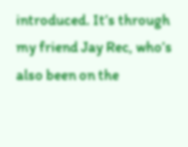introduced. It’s through my friend Jay Rec, who’s also been on the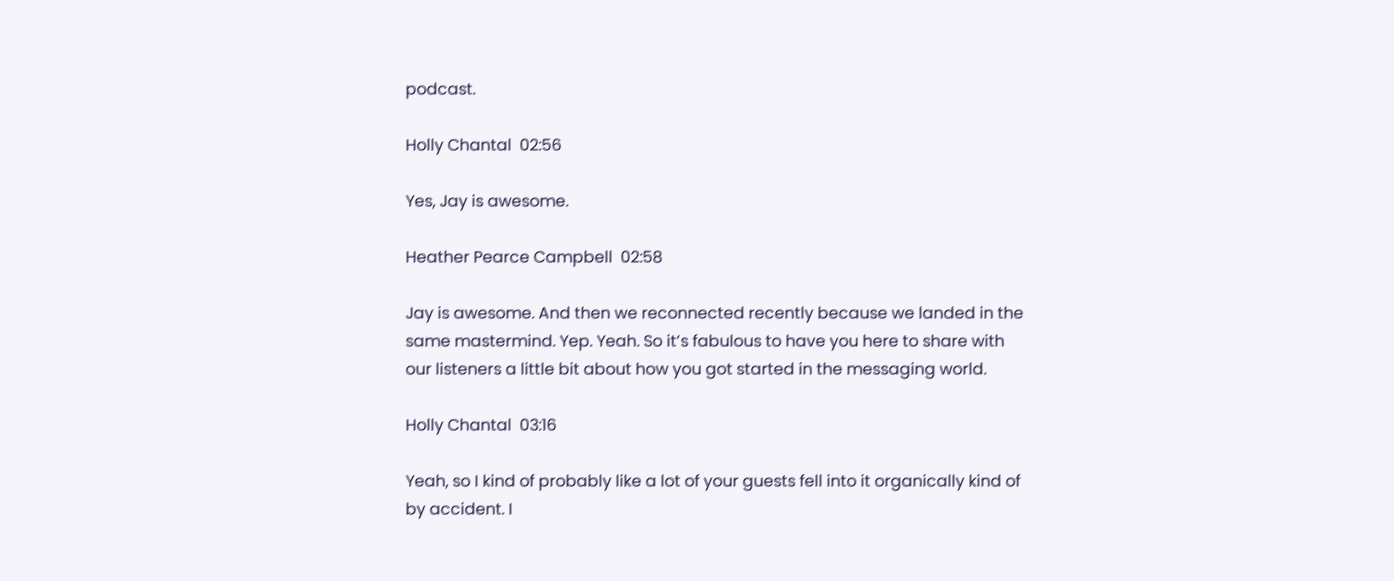podcast.

Holly Chantal  02:56

Yes, Jay is awesome.

Heather Pearce Campbell  02:58

Jay is awesome. And then we reconnected recently because we landed in the same mastermind. Yep. Yeah. So it’s fabulous to have you here to share with our listeners a little bit about how you got started in the messaging world.

Holly Chantal  03:16

Yeah, so I kind of probably like a lot of your guests fell into it organically kind of by accident. I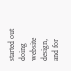started out doing website design, and for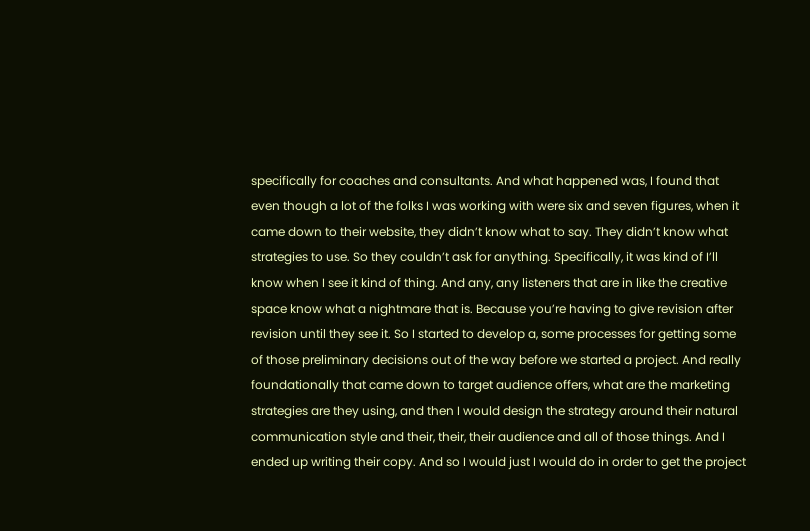specifically for coaches and consultants. And what happened was, I found that even though a lot of the folks I was working with were six and seven figures, when it came down to their website, they didn’t know what to say. They didn’t know what strategies to use. So they couldn’t ask for anything. Specifically, it was kind of I’ll know when I see it kind of thing. And any, any listeners that are in like the creative space know what a nightmare that is. Because you’re having to give revision after revision until they see it. So I started to develop a, some processes for getting some of those preliminary decisions out of the way before we started a project. And really foundationally that came down to target audience offers, what are the marketing strategies are they using, and then I would design the strategy around their natural communication style and their, their, their audience and all of those things. And I ended up writing their copy. And so I would just I would do in order to get the project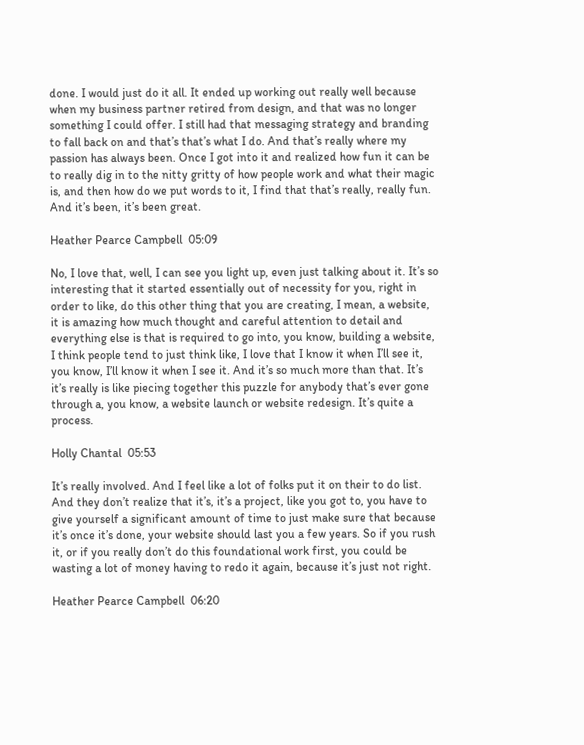done. I would just do it all. It ended up working out really well because when my business partner retired from design, and that was no longer something I could offer. I still had that messaging strategy and branding to fall back on and that’s that’s what I do. And that’s really where my passion has always been. Once I got into it and realized how fun it can be to really dig in to the nitty gritty of how people work and what their magic is, and then how do we put words to it, I find that that’s really, really fun. And it’s been, it’s been great.

Heather Pearce Campbell  05:09

No, I love that, well, I can see you light up, even just talking about it. It’s so interesting that it started essentially out of necessity for you, right in order to like, do this other thing that you are creating, I mean, a website, it is amazing how much thought and careful attention to detail and everything else is that is required to go into, you know, building a website, I think people tend to just think like, I love that I know it when I’ll see it, you know, I’ll know it when I see it. And it’s so much more than that. It’s it’s really is like piecing together this puzzle for anybody that’s ever gone through a, you know, a website launch or website redesign. It’s quite a process.

Holly Chantal  05:53

It’s really involved. And I feel like a lot of folks put it on their to do list. And they don’t realize that it’s, it’s a project, like you got to, you have to give yourself a significant amount of time to just make sure that because it’s once it’s done, your website should last you a few years. So if you rush it, or if you really don’t do this foundational work first, you could be wasting a lot of money having to redo it again, because it’s just not right.

Heather Pearce Campbell  06:20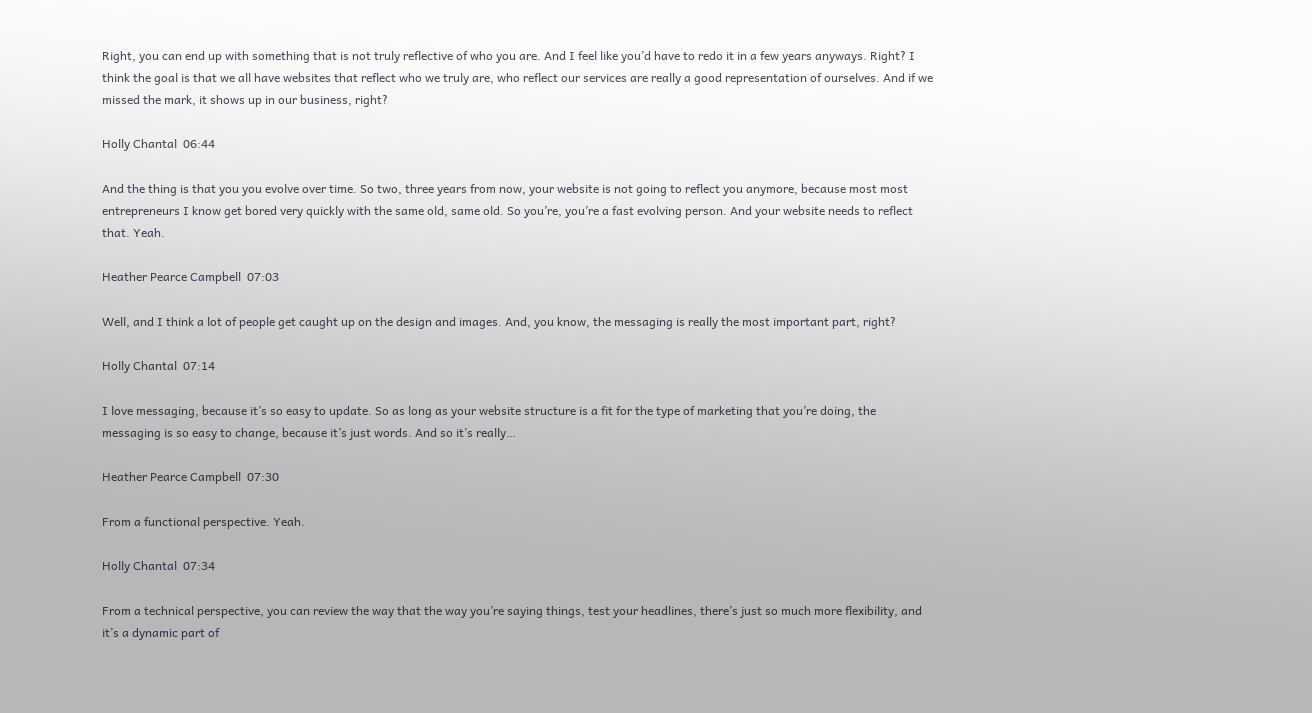Right, you can end up with something that is not truly reflective of who you are. And I feel like you’d have to redo it in a few years anyways. Right? I think the goal is that we all have websites that reflect who we truly are, who reflect our services are really a good representation of ourselves. And if we missed the mark, it shows up in our business, right?

Holly Chantal  06:44

And the thing is that you you evolve over time. So two, three years from now, your website is not going to reflect you anymore, because most most entrepreneurs I know get bored very quickly with the same old, same old. So you’re, you’re a fast evolving person. And your website needs to reflect that. Yeah.

Heather Pearce Campbell  07:03

Well, and I think a lot of people get caught up on the design and images. And, you know, the messaging is really the most important part, right?

Holly Chantal  07:14

I love messaging, because it’s so easy to update. So as long as your website structure is a fit for the type of marketing that you’re doing, the messaging is so easy to change, because it’s just words. And so it’s really…

Heather Pearce Campbell  07:30

From a functional perspective. Yeah.

Holly Chantal  07:34

From a technical perspective, you can review the way that the way you’re saying things, test your headlines, there’s just so much more flexibility, and it’s a dynamic part of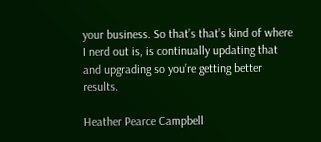your business. So that’s that’s kind of where I nerd out is, is continually updating that and upgrading so you’re getting better results.

Heather Pearce Campbell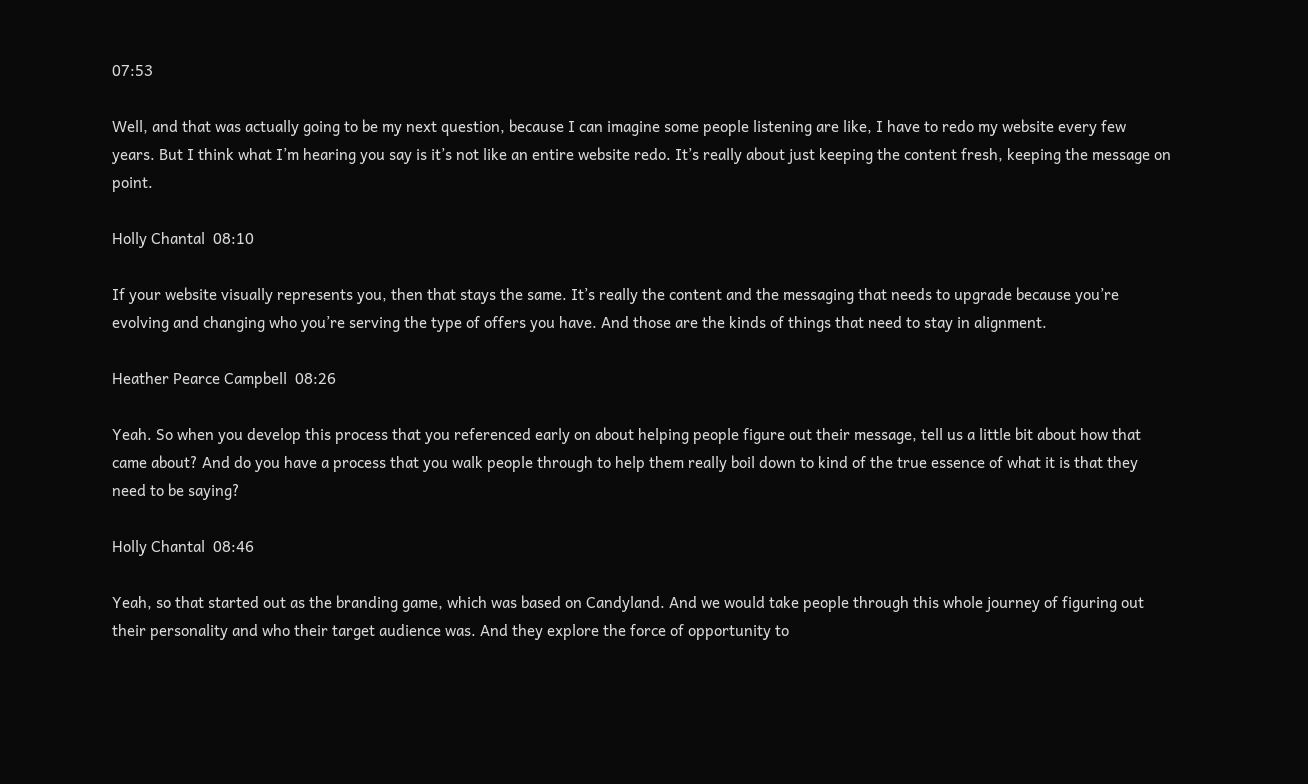07:53

Well, and that was actually going to be my next question, because I can imagine some people listening are like, I have to redo my website every few years. But I think what I’m hearing you say is it’s not like an entire website redo. It’s really about just keeping the content fresh, keeping the message on point.

Holly Chantal  08:10

If your website visually represents you, then that stays the same. It’s really the content and the messaging that needs to upgrade because you’re evolving and changing who you’re serving the type of offers you have. And those are the kinds of things that need to stay in alignment.

Heather Pearce Campbell  08:26

Yeah. So when you develop this process that you referenced early on about helping people figure out their message, tell us a little bit about how that came about? And do you have a process that you walk people through to help them really boil down to kind of the true essence of what it is that they need to be saying?

Holly Chantal  08:46

Yeah, so that started out as the branding game, which was based on Candyland. And we would take people through this whole journey of figuring out their personality and who their target audience was. And they explore the force of opportunity to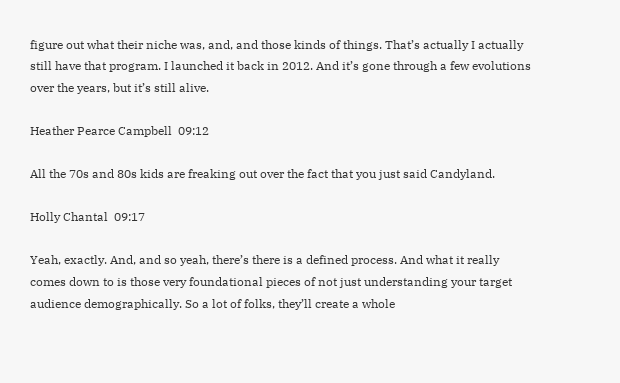figure out what their niche was, and, and those kinds of things. That’s actually I actually still have that program. I launched it back in 2012. And it’s gone through a few evolutions over the years, but it’s still alive.

Heather Pearce Campbell  09:12

All the 70s and 80s kids are freaking out over the fact that you just said Candyland.

Holly Chantal  09:17

Yeah, exactly. And, and so yeah, there’s there is a defined process. And what it really comes down to is those very foundational pieces of not just understanding your target audience demographically. So a lot of folks, they’ll create a whole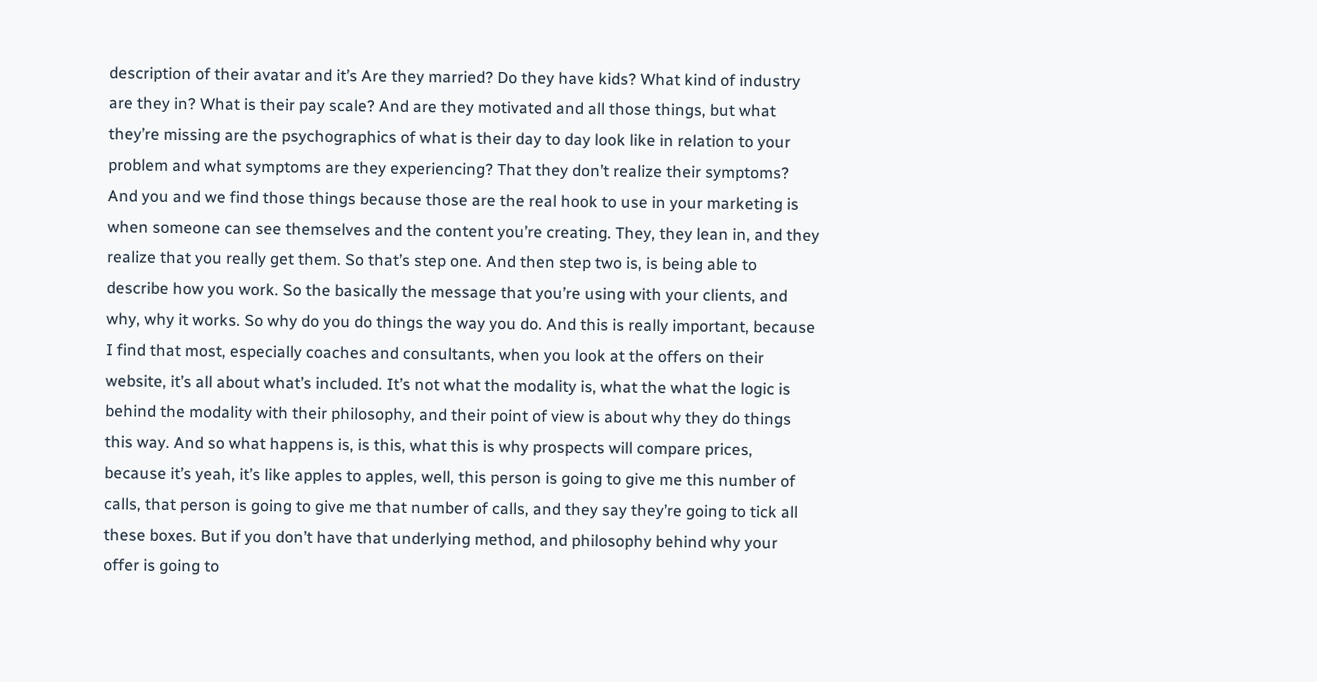description of their avatar and it’s Are they married? Do they have kids? What kind of industry are they in? What is their pay scale? And are they motivated and all those things, but what they’re missing are the psychographics of what is their day to day look like in relation to your problem and what symptoms are they experiencing? That they don’t realize their symptoms? And you and we find those things because those are the real hook to use in your marketing is when someone can see themselves and the content you’re creating. They, they lean in, and they realize that you really get them. So that’s step one. And then step two is, is being able to describe how you work. So the basically the message that you’re using with your clients, and why, why it works. So why do you do things the way you do. And this is really important, because I find that most, especially coaches and consultants, when you look at the offers on their website, it’s all about what’s included. It’s not what the modality is, what the what the logic is behind the modality with their philosophy, and their point of view is about why they do things this way. And so what happens is, is this, what this is why prospects will compare prices, because it’s yeah, it’s like apples to apples, well, this person is going to give me this number of calls, that person is going to give me that number of calls, and they say they’re going to tick all these boxes. But if you don’t have that underlying method, and philosophy behind why your offer is going to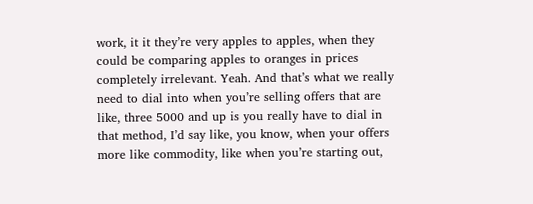work, it it they’re very apples to apples, when they could be comparing apples to oranges in prices completely irrelevant. Yeah. And that’s what we really need to dial into when you’re selling offers that are like, three 5000 and up is you really have to dial in that method, I’d say like, you know, when your offers more like commodity, like when you’re starting out,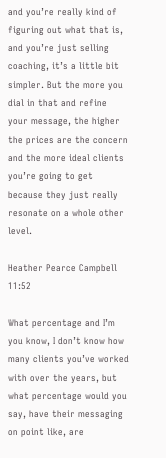and you’re really kind of figuring out what that is, and you’re just selling coaching, it’s a little bit simpler. But the more you dial in that and refine your message, the higher the prices are the concern and the more ideal clients you’re going to get because they just really resonate on a whole other level.

Heather Pearce Campbell  11:52

What percentage and I’m you know, I don’t know how many clients you’ve worked with over the years, but what percentage would you say, have their messaging on point like, are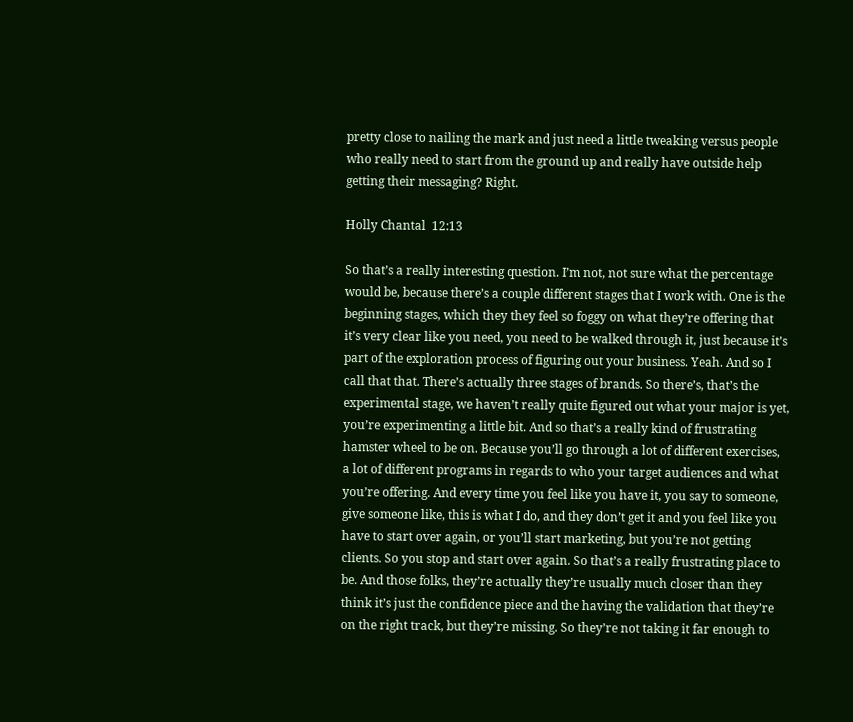pretty close to nailing the mark and just need a little tweaking versus people who really need to start from the ground up and really have outside help getting their messaging? Right.

Holly Chantal  12:13

So that’s a really interesting question. I’m not, not sure what the percentage would be, because there’s a couple different stages that I work with. One is the beginning stages, which they they feel so foggy on what they’re offering that it’s very clear like you need, you need to be walked through it, just because it’s part of the exploration process of figuring out your business. Yeah. And so I call that that. There’s actually three stages of brands. So there’s, that’s the experimental stage, we haven’t really quite figured out what your major is yet, you’re experimenting a little bit. And so that’s a really kind of frustrating hamster wheel to be on. Because you’ll go through a lot of different exercises, a lot of different programs in regards to who your target audiences and what you’re offering. And every time you feel like you have it, you say to someone, give someone like, this is what I do, and they don’t get it and you feel like you have to start over again, or you’ll start marketing, but you’re not getting clients. So you stop and start over again. So that’s a really frustrating place to be. And those folks, they’re actually they’re usually much closer than they think it’s just the confidence piece and the having the validation that they’re on the right track, but they’re missing. So they’re not taking it far enough to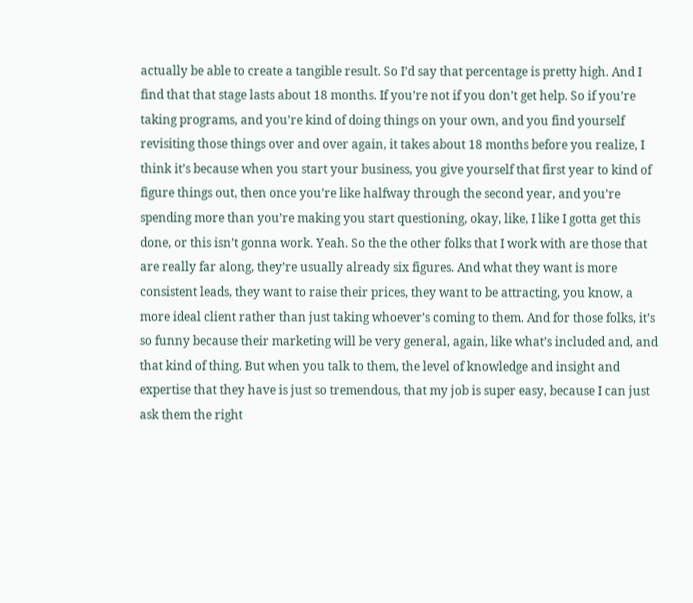actually be able to create a tangible result. So I’d say that percentage is pretty high. And I find that that stage lasts about 18 months. If you’re not if you don’t get help. So if you’re taking programs, and you’re kind of doing things on your own, and you find yourself revisiting those things over and over again, it takes about 18 months before you realize, I think it’s because when you start your business, you give yourself that first year to kind of figure things out, then once you’re like halfway through the second year, and you’re spending more than you’re making you start questioning, okay, like, I like I gotta get this done, or this isn’t gonna work. Yeah. So the the other folks that I work with are those that are really far along, they’re usually already six figures. And what they want is more consistent leads, they want to raise their prices, they want to be attracting, you know, a more ideal client rather than just taking whoever’s coming to them. And for those folks, it’s so funny because their marketing will be very general, again, like what’s included and, and that kind of thing. But when you talk to them, the level of knowledge and insight and expertise that they have is just so tremendous, that my job is super easy, because I can just ask them the right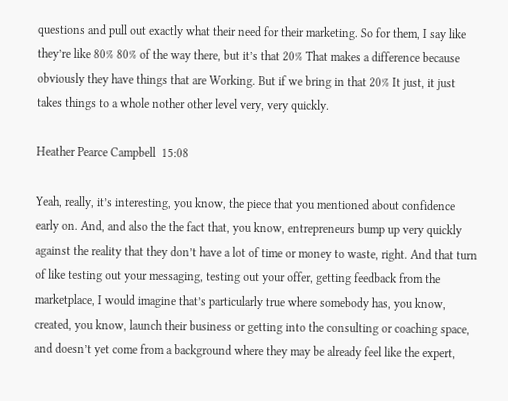questions and pull out exactly what their need for their marketing. So for them, I say like they’re like 80% 80% of the way there, but it’s that 20% That makes a difference because obviously they have things that are Working. But if we bring in that 20% It just, it just takes things to a whole nother other level very, very quickly.

Heather Pearce Campbell  15:08

Yeah, really, it’s interesting, you know, the piece that you mentioned about confidence early on. And, and also the the fact that, you know, entrepreneurs bump up very quickly against the reality that they don’t have a lot of time or money to waste, right. And that turn of like testing out your messaging, testing out your offer, getting feedback from the marketplace, I would imagine that’s particularly true where somebody has, you know, created, you know, launch their business or getting into the consulting or coaching space, and doesn’t yet come from a background where they may be already feel like the expert,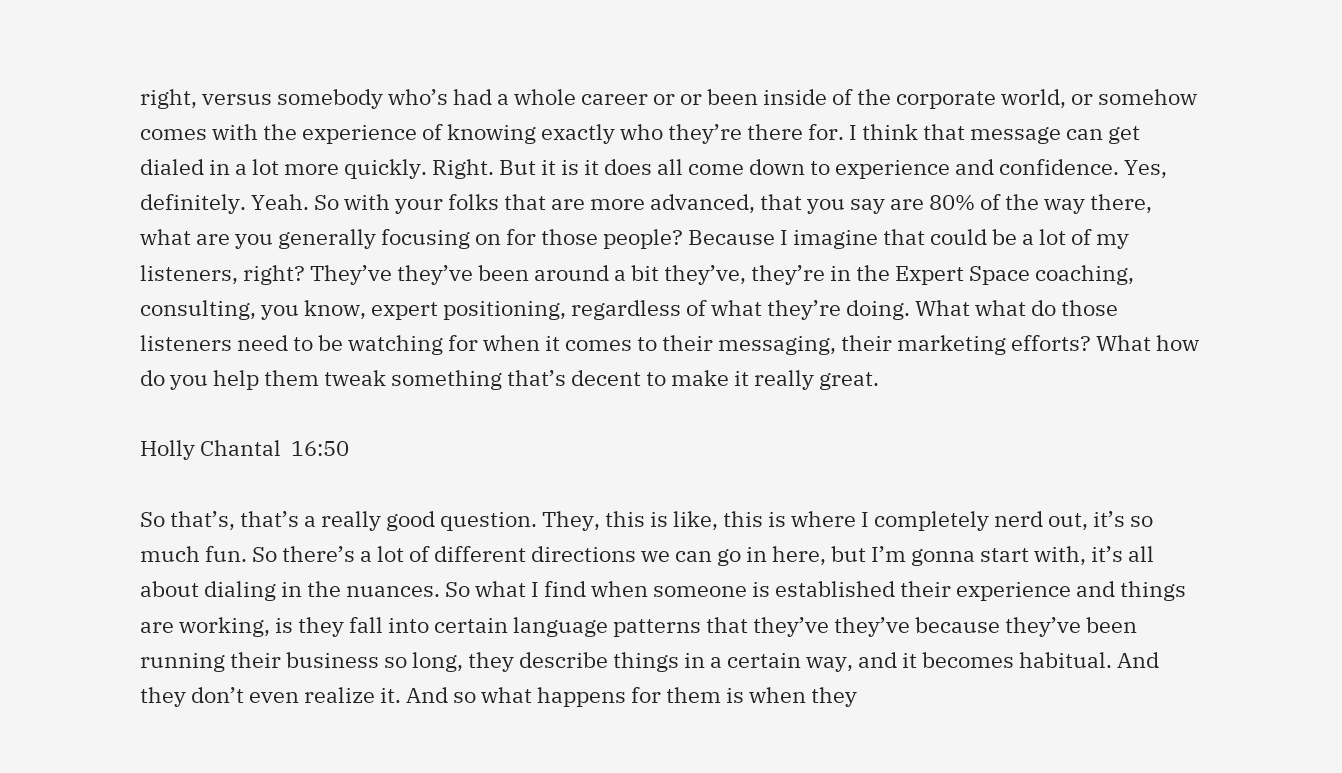right, versus somebody who’s had a whole career or or been inside of the corporate world, or somehow comes with the experience of knowing exactly who they’re there for. I think that message can get dialed in a lot more quickly. Right. But it is it does all come down to experience and confidence. Yes, definitely. Yeah. So with your folks that are more advanced, that you say are 80% of the way there, what are you generally focusing on for those people? Because I imagine that could be a lot of my listeners, right? They’ve they’ve been around a bit they’ve, they’re in the Expert Space coaching, consulting, you know, expert positioning, regardless of what they’re doing. What what do those listeners need to be watching for when it comes to their messaging, their marketing efforts? What how do you help them tweak something that’s decent to make it really great.

Holly Chantal  16:50

So that’s, that’s a really good question. They, this is like, this is where I completely nerd out, it’s so much fun. So there’s a lot of different directions we can go in here, but I’m gonna start with, it’s all about dialing in the nuances. So what I find when someone is established their experience and things are working, is they fall into certain language patterns that they’ve they’ve because they’ve been running their business so long, they describe things in a certain way, and it becomes habitual. And they don’t even realize it. And so what happens for them is when they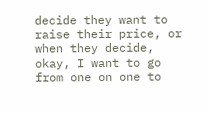decide they want to raise their price, or when they decide, okay, I want to go from one on one to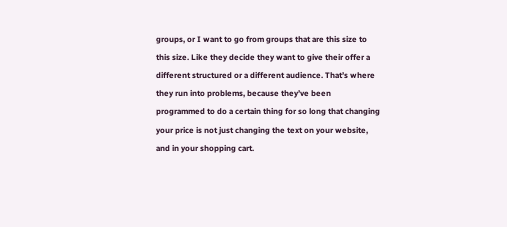groups, or I want to go from groups that are this size to this size. Like they decide they want to give their offer a different structured or a different audience. That’s where they run into problems, because they’ve been programmed to do a certain thing for so long that changing your price is not just changing the text on your website, and in your shopping cart.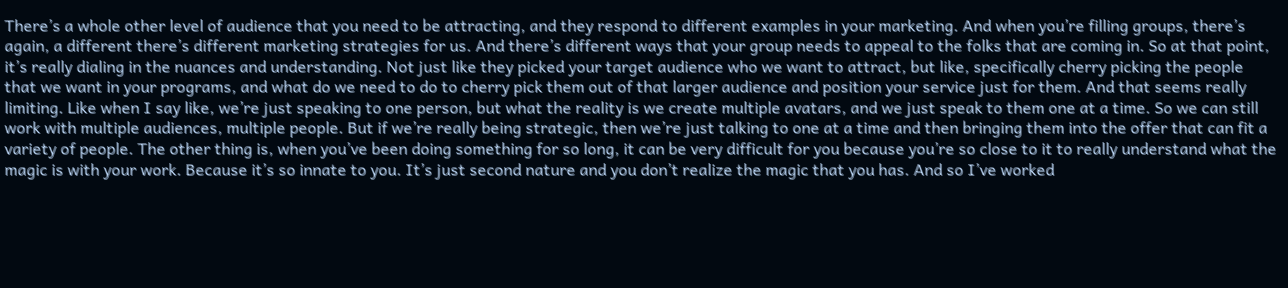There’s a whole other level of audience that you need to be attracting, and they respond to different examples in your marketing. And when you’re filling groups, there’s again, a different there’s different marketing strategies for us. And there’s different ways that your group needs to appeal to the folks that are coming in. So at that point, it’s really dialing in the nuances and understanding. Not just like they picked your target audience who we want to attract, but like, specifically cherry picking the people that we want in your programs, and what do we need to do to cherry pick them out of that larger audience and position your service just for them. And that seems really limiting. Like when I say like, we’re just speaking to one person, but what the reality is we create multiple avatars, and we just speak to them one at a time. So we can still work with multiple audiences, multiple people. But if we’re really being strategic, then we’re just talking to one at a time and then bringing them into the offer that can fit a variety of people. The other thing is, when you’ve been doing something for so long, it can be very difficult for you because you’re so close to it to really understand what the magic is with your work. Because it’s so innate to you. It’s just second nature and you don’t realize the magic that you has. And so I’ve worked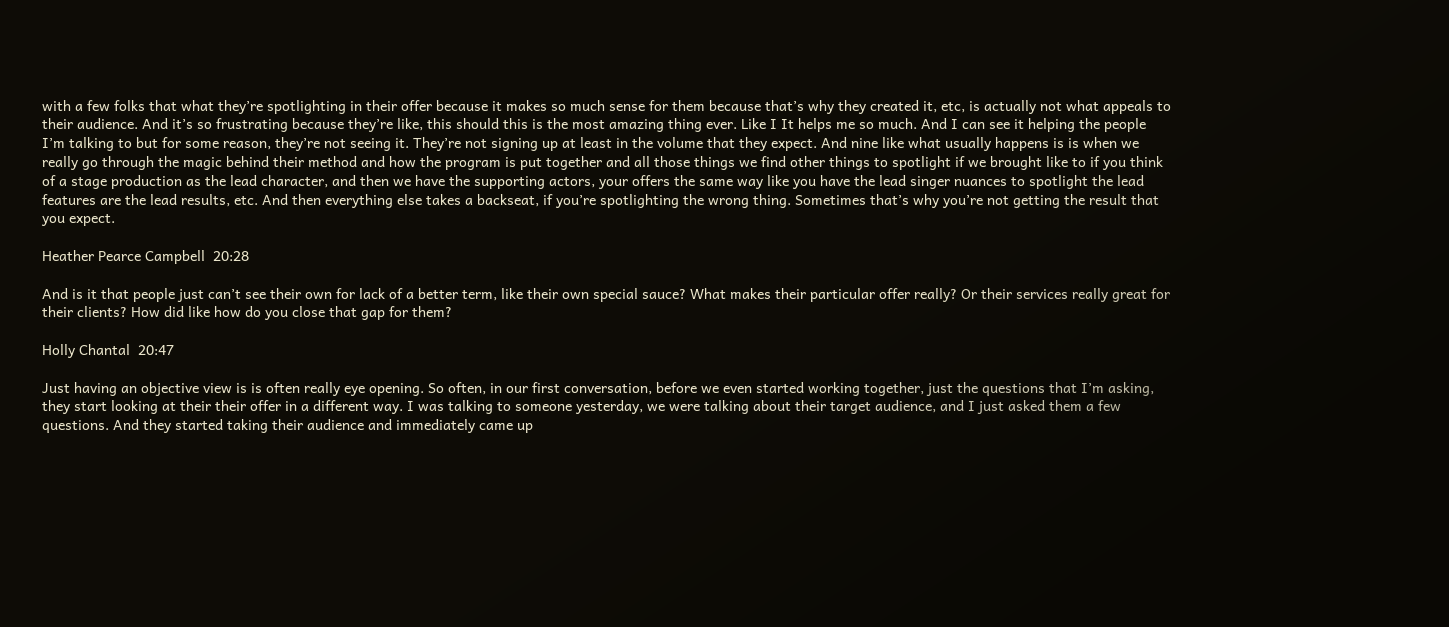with a few folks that what they’re spotlighting in their offer because it makes so much sense for them because that’s why they created it, etc, is actually not what appeals to their audience. And it’s so frustrating because they’re like, this should this is the most amazing thing ever. Like I It helps me so much. And I can see it helping the people I’m talking to but for some reason, they’re not seeing it. They’re not signing up at least in the volume that they expect. And nine like what usually happens is is when we really go through the magic behind their method and how the program is put together and all those things we find other things to spotlight if we brought like to if you think of a stage production as the lead character, and then we have the supporting actors, your offers the same way like you have the lead singer nuances to spotlight the lead features are the lead results, etc. And then everything else takes a backseat, if you’re spotlighting the wrong thing. Sometimes that’s why you’re not getting the result that you expect.

Heather Pearce Campbell  20:28

And is it that people just can’t see their own for lack of a better term, like their own special sauce? What makes their particular offer really? Or their services really great for their clients? How did like how do you close that gap for them?

Holly Chantal  20:47

Just having an objective view is is often really eye opening. So often, in our first conversation, before we even started working together, just the questions that I’m asking, they start looking at their their offer in a different way. I was talking to someone yesterday, we were talking about their target audience, and I just asked them a few questions. And they started taking their audience and immediately came up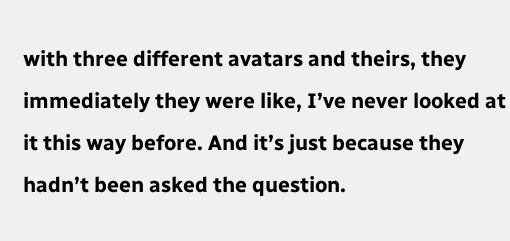with three different avatars and theirs, they immediately they were like, I’ve never looked at it this way before. And it’s just because they hadn’t been asked the question.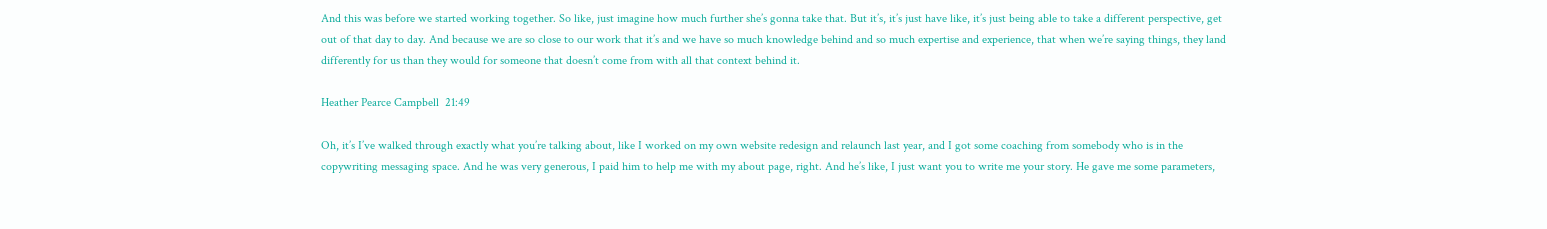And this was before we started working together. So like, just imagine how much further she’s gonna take that. But it’s, it’s just have like, it’s just being able to take a different perspective, get out of that day to day. And because we are so close to our work that it’s and we have so much knowledge behind and so much expertise and experience, that when we’re saying things, they land differently for us than they would for someone that doesn’t come from with all that context behind it.

Heather Pearce Campbell  21:49

Oh, it’s I’ve walked through exactly what you’re talking about, like I worked on my own website redesign and relaunch last year, and I got some coaching from somebody who is in the copywriting messaging space. And he was very generous, I paid him to help me with my about page, right. And he’s like, I just want you to write me your story. He gave me some parameters,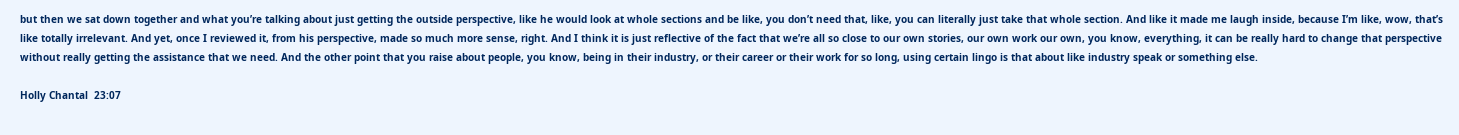but then we sat down together and what you’re talking about just getting the outside perspective, like he would look at whole sections and be like, you don’t need that, like, you can literally just take that whole section. And like it made me laugh inside, because I’m like, wow, that’s like totally irrelevant. And yet, once I reviewed it, from his perspective, made so much more sense, right. And I think it is just reflective of the fact that we’re all so close to our own stories, our own work our own, you know, everything, it can be really hard to change that perspective without really getting the assistance that we need. And the other point that you raise about people, you know, being in their industry, or their career or their work for so long, using certain lingo is that about like industry speak or something else.

Holly Chantal  23:07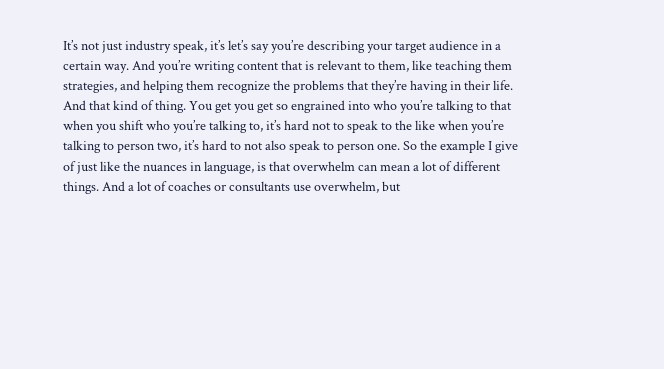It’s not just industry speak, it’s let’s say you’re describing your target audience in a certain way. And you’re writing content that is relevant to them, like teaching them strategies, and helping them recognize the problems that they’re having in their life. And that kind of thing. You get you get so engrained into who you’re talking to that when you shift who you’re talking to, it’s hard not to speak to the like when you’re talking to person two, it’s hard to not also speak to person one. So the example I give of just like the nuances in language, is that overwhelm can mean a lot of different things. And a lot of coaches or consultants use overwhelm, but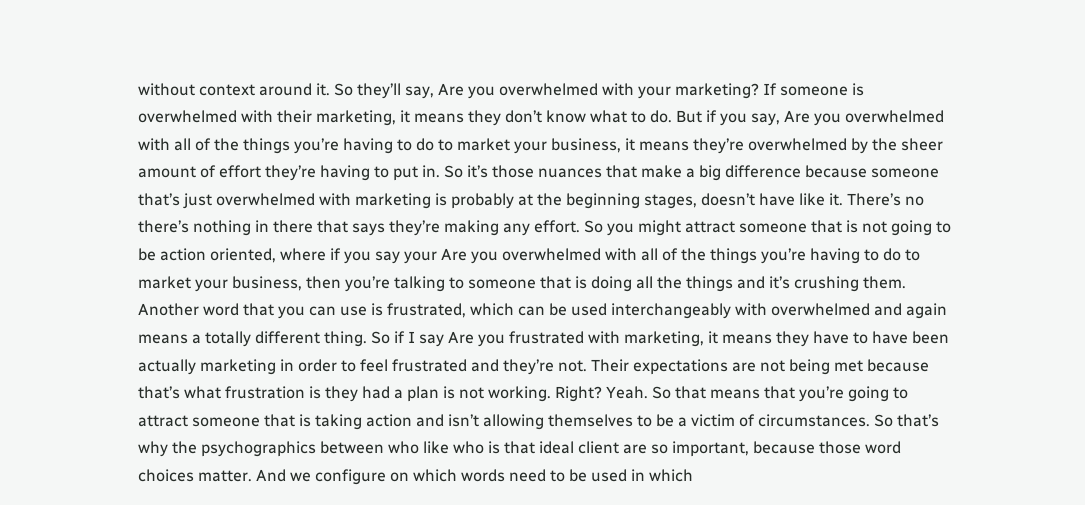without context around it. So they’ll say, Are you overwhelmed with your marketing? If someone is overwhelmed with their marketing, it means they don’t know what to do. But if you say, Are you overwhelmed with all of the things you’re having to do to market your business, it means they’re overwhelmed by the sheer amount of effort they’re having to put in. So it’s those nuances that make a big difference because someone that’s just overwhelmed with marketing is probably at the beginning stages, doesn’t have like it. There’s no there’s nothing in there that says they’re making any effort. So you might attract someone that is not going to be action oriented, where if you say your Are you overwhelmed with all of the things you’re having to do to market your business, then you’re talking to someone that is doing all the things and it’s crushing them. Another word that you can use is frustrated, which can be used interchangeably with overwhelmed and again means a totally different thing. So if I say Are you frustrated with marketing, it means they have to have been actually marketing in order to feel frustrated and they’re not. Their expectations are not being met because that’s what frustration is they had a plan is not working. Right? Yeah. So that means that you’re going to attract someone that is taking action and isn’t allowing themselves to be a victim of circumstances. So that’s why the psychographics between who like who is that ideal client are so important, because those word choices matter. And we configure on which words need to be used in which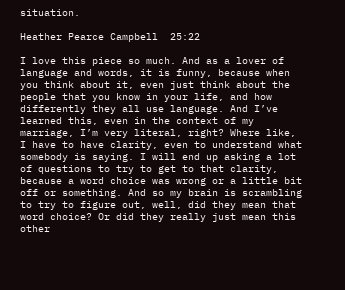situation.

Heather Pearce Campbell  25:22

I love this piece so much. And as a lover of language and words, it is funny, because when you think about it, even just think about the people that you know in your life, and how differently they all use language. And I’ve learned this, even in the context of my marriage, I’m very literal, right? Where like, I have to have clarity, even to understand what somebody is saying. I will end up asking a lot of questions to try to get to that clarity, because a word choice was wrong or a little bit off or something. And so my brain is scrambling to try to figure out, well, did they mean that word choice? Or did they really just mean this other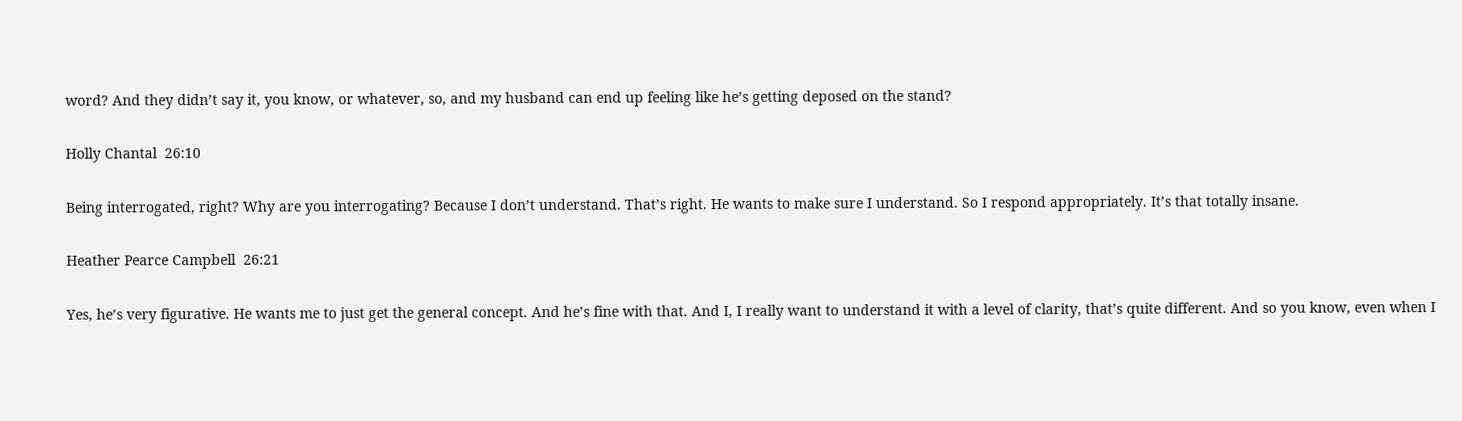word? And they didn’t say it, you know, or whatever, so, and my husband can end up feeling like he’s getting deposed on the stand?

Holly Chantal  26:10

Being interrogated, right? Why are you interrogating? Because I don’t understand. That’s right. He wants to make sure I understand. So I respond appropriately. It’s that totally insane.

Heather Pearce Campbell  26:21

Yes, he’s very figurative. He wants me to just get the general concept. And he’s fine with that. And I, I really want to understand it with a level of clarity, that’s quite different. And so you know, even when I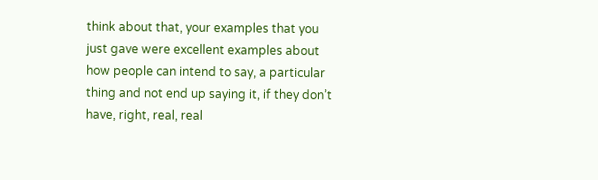think about that, your examples that you just gave were excellent examples about how people can intend to say, a particular thing and not end up saying it, if they don’t have, right, real, real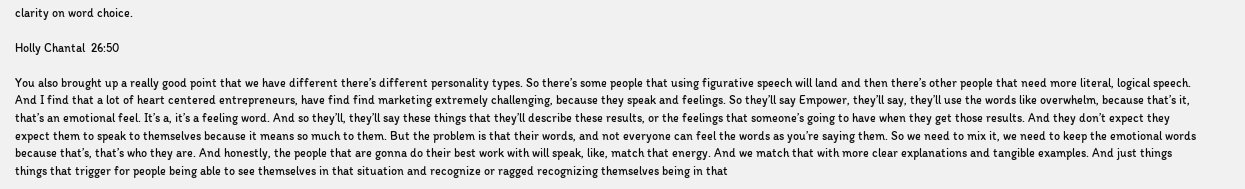clarity on word choice.

Holly Chantal  26:50

You also brought up a really good point that we have different there’s different personality types. So there’s some people that using figurative speech will land and then there’s other people that need more literal, logical speech. And I find that a lot of heart centered entrepreneurs, have find find marketing extremely challenging, because they speak and feelings. So they’ll say Empower, they’ll say, they’ll use the words like overwhelm, because that’s it, that’s an emotional feel. It’s a, it’s a feeling word. And so they’ll, they’ll say these things that they’ll describe these results, or the feelings that someone’s going to have when they get those results. And they don’t expect they expect them to speak to themselves because it means so much to them. But the problem is that their words, and not everyone can feel the words as you’re saying them. So we need to mix it, we need to keep the emotional words because that’s, that’s who they are. And honestly, the people that are gonna do their best work with will speak, like, match that energy. And we match that with more clear explanations and tangible examples. And just things things that trigger for people being able to see themselves in that situation and recognize or ragged recognizing themselves being in that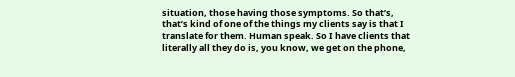situation, those having those symptoms. So that’s, that’s kind of one of the things my clients say is that I translate for them. Human speak. So I have clients that literally all they do is, you know, we get on the phone,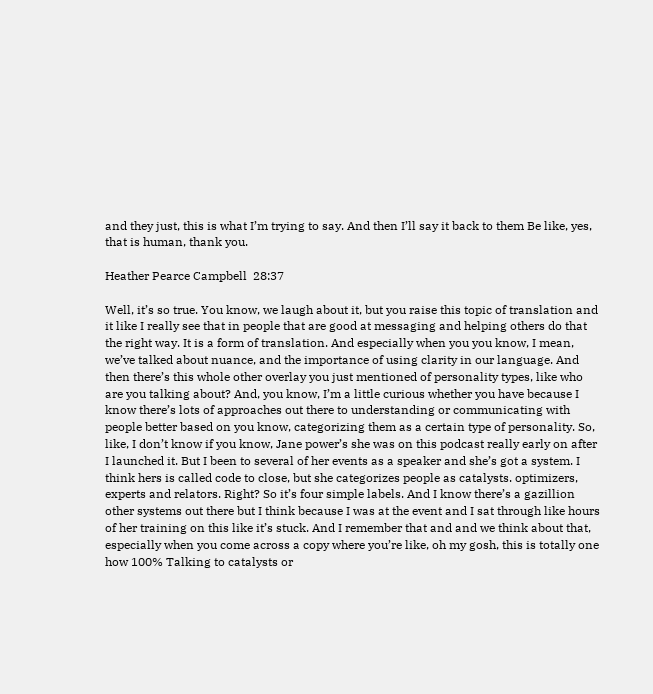and they just, this is what I’m trying to say. And then I’ll say it back to them Be like, yes, that is human, thank you.

Heather Pearce Campbell  28:37

Well, it’s so true. You know, we laugh about it, but you raise this topic of translation and it like I really see that in people that are good at messaging and helping others do that the right way. It is a form of translation. And especially when you you know, I mean, we’ve talked about nuance, and the importance of using clarity in our language. And then there’s this whole other overlay you just mentioned of personality types, like who are you talking about? And, you know, I’m a little curious whether you have because I know there’s lots of approaches out there to understanding or communicating with people better based on you know, categorizing them as a certain type of personality. So, like, I don’t know if you know, Jane power’s she was on this podcast really early on after I launched it. But I been to several of her events as a speaker and she’s got a system. I think hers is called code to close, but she categorizes people as catalysts. optimizers, experts and relators. Right? So it’s four simple labels. And I know there’s a gazillion other systems out there but I think because I was at the event and I sat through like hours of her training on this like it’s stuck. And I remember that and and we think about that, especially when you come across a copy where you’re like, oh my gosh, this is totally one how 100% Talking to catalysts or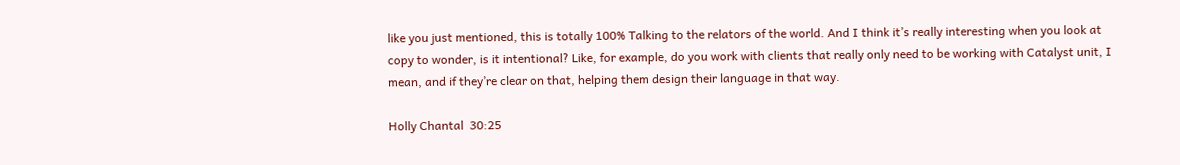like you just mentioned, this is totally 100% Talking to the relators of the world. And I think it’s really interesting when you look at copy to wonder, is it intentional? Like, for example, do you work with clients that really only need to be working with Catalyst unit, I mean, and if they’re clear on that, helping them design their language in that way.

Holly Chantal  30:25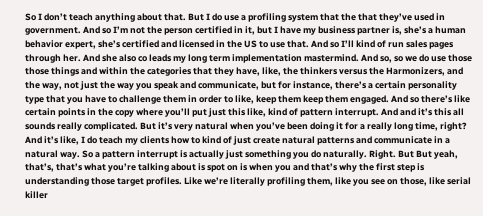So I don’t teach anything about that. But I do use a profiling system that the that they’ve used in government. And so I’m not the person certified in it, but I have my business partner is, she’s a human behavior expert, she’s certified and licensed in the US to use that. And so I’ll kind of run sales pages through her. And she also co leads my long term implementation mastermind. And so, so we do use those those things and within the categories that they have, like, the thinkers versus the Harmonizers, and the way, not just the way you speak and communicate, but for instance, there’s a certain personality type that you have to challenge them in order to like, keep them keep them engaged. And so there’s like certain points in the copy where you’ll put just this like, kind of pattern interrupt. And and it’s this all sounds really complicated. But it’s very natural when you’ve been doing it for a really long time, right? And it’s like, I do teach my clients how to kind of just create natural patterns and communicate in a natural way. So a pattern interrupt is actually just something you do naturally. Right. But But yeah, that’s, that’s what you’re talking about is spot on is when you and that’s why the first step is understanding those target profiles. Like we’re literally profiling them, like you see on those, like serial killer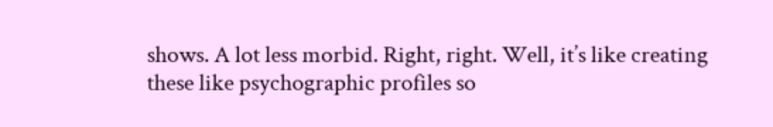shows. A lot less morbid. Right, right. Well, it’s like creating these like psychographic profiles so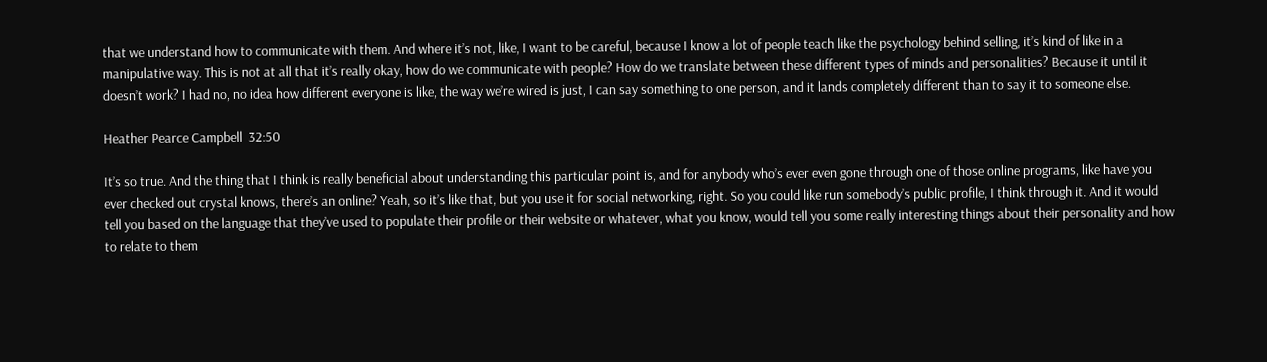that we understand how to communicate with them. And where it’s not, like, I want to be careful, because I know a lot of people teach like the psychology behind selling, it’s kind of like in a manipulative way. This is not at all that it’s really okay, how do we communicate with people? How do we translate between these different types of minds and personalities? Because it until it doesn’t work? I had no, no idea how different everyone is like, the way we’re wired is just, I can say something to one person, and it lands completely different than to say it to someone else.

Heather Pearce Campbell  32:50

It’s so true. And the thing that I think is really beneficial about understanding this particular point is, and for anybody who’s ever even gone through one of those online programs, like have you ever checked out crystal knows, there’s an online? Yeah, so it’s like that, but you use it for social networking, right. So you could like run somebody’s public profile, I think through it. And it would tell you based on the language that they’ve used to populate their profile or their website or whatever, what you know, would tell you some really interesting things about their personality and how to relate to them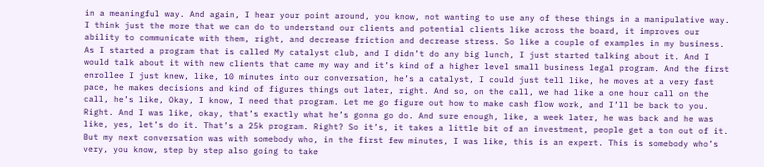in a meaningful way. And again, I hear your point around, you know, not wanting to use any of these things in a manipulative way. I think just the more that we can do to understand our clients and potential clients like across the board, it improves our ability to communicate with them, right, and decrease friction and decrease stress. So like a couple of examples in my business. As I started a program that is called My catalyst club, and I didn’t do any big lunch, I just started talking about it. And I would talk about it with new clients that came my way and it’s kind of a higher level small business legal program. And the first enrollee I just knew, like, 10 minutes into our conversation, he’s a catalyst, I could just tell like, he moves at a very fast pace, he makes decisions and kind of figures things out later, right. And so, on the call, we had like a one hour call on the call, he’s like, Okay, I know, I need that program. Let me go figure out how to make cash flow work, and I’ll be back to you. Right. And I was like, okay, that’s exactly what he’s gonna go do. And sure enough, like, a week later, he was back and he was like, yes, let’s do it. That’s a 25k program. Right? So it’s, it takes a little bit of an investment, people get a ton out of it. But my next conversation was with somebody who, in the first few minutes, I was like, this is an expert. This is somebody who’s very, you know, step by step also going to take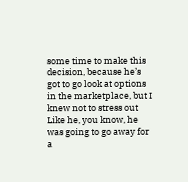some time to make this decision, because he’s got to go look at options in the marketplace, but I knew not to stress out Like he, you know, he was going to go away for a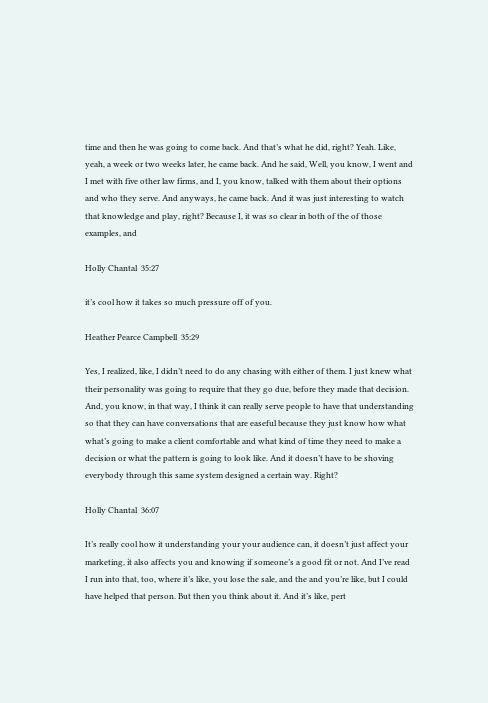time and then he was going to come back. And that’s what he did, right? Yeah. Like, yeah, a week or two weeks later, he came back. And he said, Well, you know, I went and I met with five other law firms, and I, you know, talked with them about their options and who they serve. And anyways, he came back. And it was just interesting to watch that knowledge and play, right? Because I, it was so clear in both of the of those examples, and

Holly Chantal  35:27

it’s cool how it takes so much pressure off of you.

Heather Pearce Campbell  35:29

Yes, I realized, like, I didn’t need to do any chasing with either of them. I just knew what their personality was going to require that they go due, before they made that decision. And, you know, in that way, I think it can really serve people to have that understanding so that they can have conversations that are easeful because they just know how what what’s going to make a client comfortable and what kind of time they need to make a decision or what the pattern is going to look like. And it doesn’t have to be shoving everybody through this same system designed a certain way. Right?

Holly Chantal  36:07

It’s really cool how it understanding your your audience can, it doesn’t just affect your marketing, it also affects you and knowing if someone’s a good fit or not. And I’ve read I run into that, too, where it’s like, you lose the sale, and the and you’re like, but I could have helped that person. But then you think about it. And it’s like, pert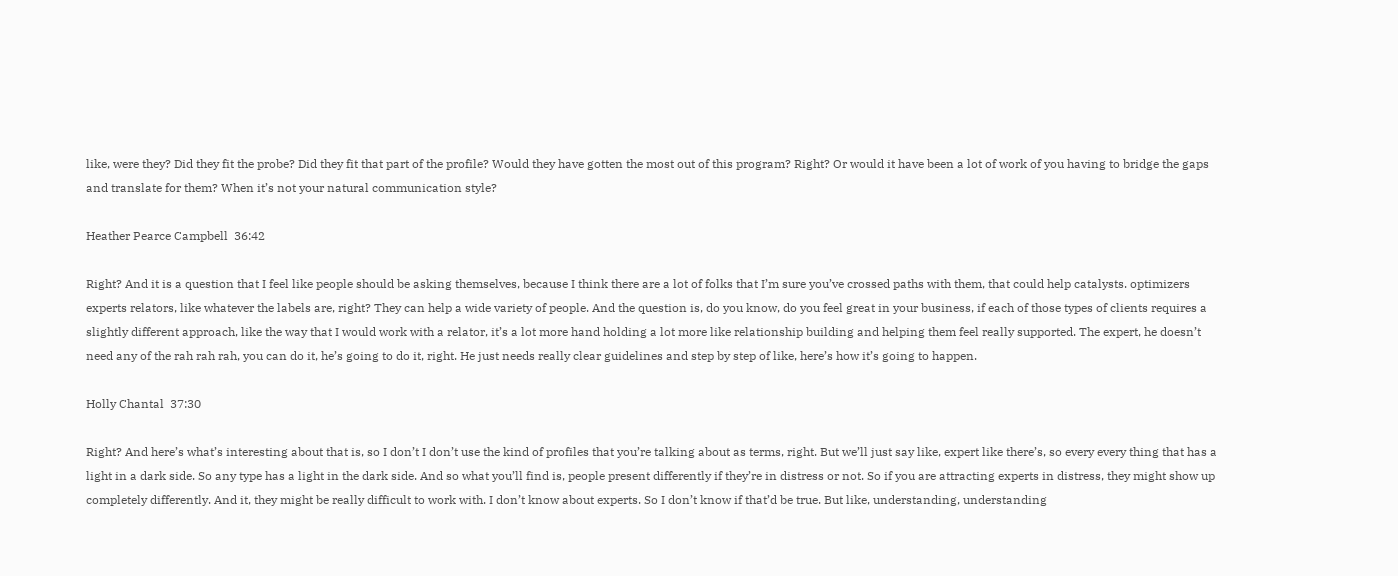like, were they? Did they fit the probe? Did they fit that part of the profile? Would they have gotten the most out of this program? Right? Or would it have been a lot of work of you having to bridge the gaps and translate for them? When it’s not your natural communication style?

Heather Pearce Campbell  36:42

Right? And it is a question that I feel like people should be asking themselves, because I think there are a lot of folks that I’m sure you’ve crossed paths with them, that could help catalysts. optimizers experts relators, like whatever the labels are, right? They can help a wide variety of people. And the question is, do you know, do you feel great in your business, if each of those types of clients requires a slightly different approach, like the way that I would work with a relator, it’s a lot more hand holding a lot more like relationship building and helping them feel really supported. The expert, he doesn’t need any of the rah rah rah, you can do it, he’s going to do it, right. He just needs really clear guidelines and step by step of like, here’s how it’s going to happen.

Holly Chantal  37:30

Right? And here’s what’s interesting about that is, so I don’t I don’t use the kind of profiles that you’re talking about as terms, right. But we’ll just say like, expert like there’s, so every every thing that has a light in a dark side. So any type has a light in the dark side. And so what you’ll find is, people present differently if they’re in distress or not. So if you are attracting experts in distress, they might show up completely differently. And it, they might be really difficult to work with. I don’t know about experts. So I don’t know if that’d be true. But like, understanding, understanding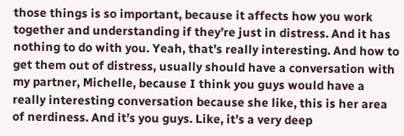those things is so important, because it affects how you work together and understanding if they’re just in distress. And it has nothing to do with you. Yeah, that’s really interesting. And how to get them out of distress, usually should have a conversation with my partner, Michelle, because I think you guys would have a really interesting conversation because she like, this is her area of nerdiness. And it’s you guys. Like, it’s a very deep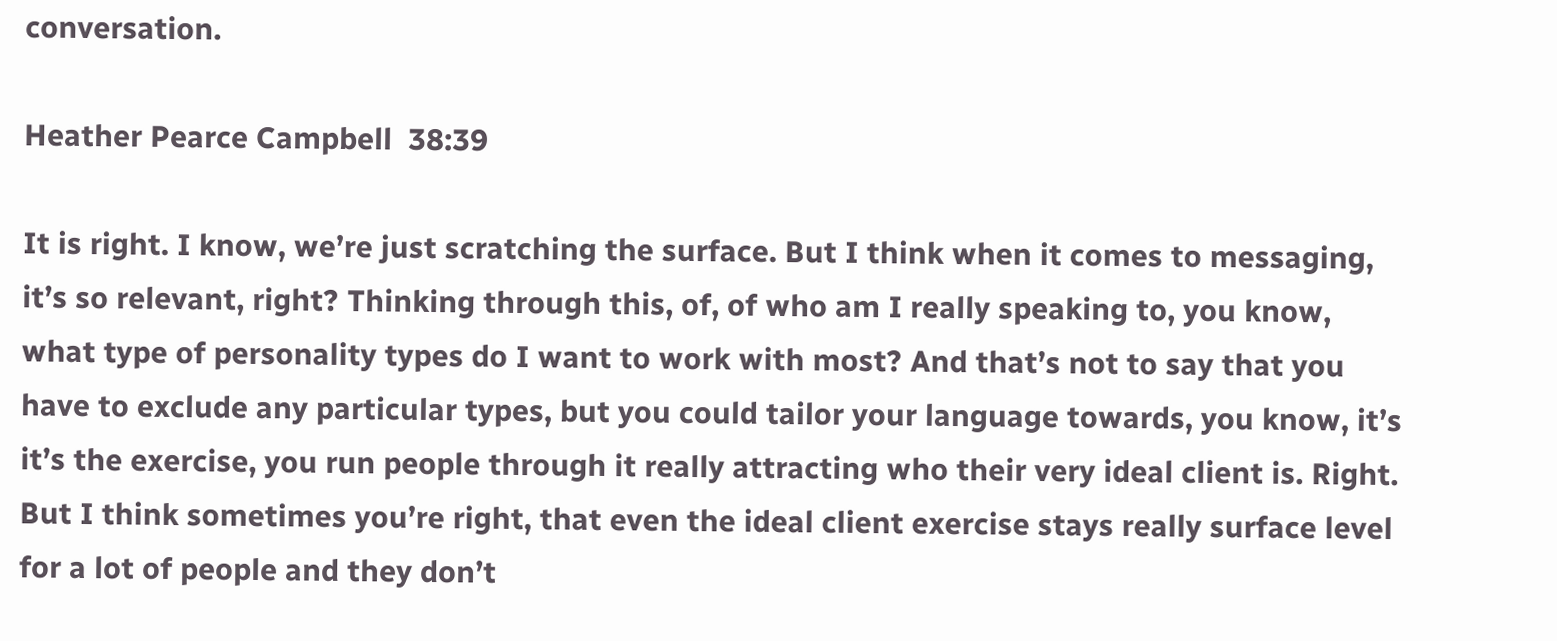conversation.

Heather Pearce Campbell  38:39

It is right. I know, we’re just scratching the surface. But I think when it comes to messaging, it’s so relevant, right? Thinking through this, of, of who am I really speaking to, you know, what type of personality types do I want to work with most? And that’s not to say that you have to exclude any particular types, but you could tailor your language towards, you know, it’s it’s the exercise, you run people through it really attracting who their very ideal client is. Right. But I think sometimes you’re right, that even the ideal client exercise stays really surface level for a lot of people and they don’t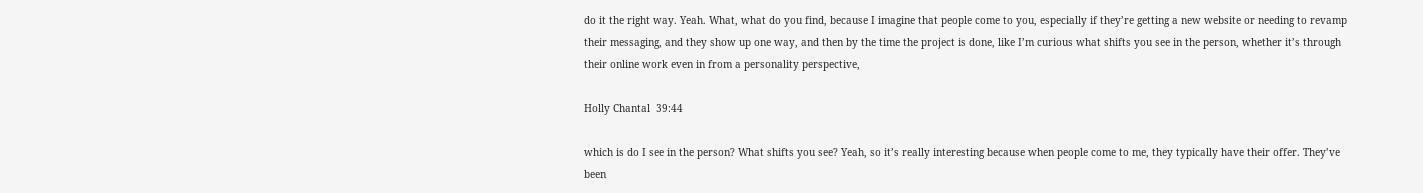do it the right way. Yeah. What, what do you find, because I imagine that people come to you, especially if they’re getting a new website or needing to revamp their messaging, and they show up one way, and then by the time the project is done, like I’m curious what shifts you see in the person, whether it’s through their online work even in from a personality perspective,

Holly Chantal  39:44

which is do I see in the person? What shifts you see? Yeah, so it’s really interesting because when people come to me, they typically have their offer. They’ve been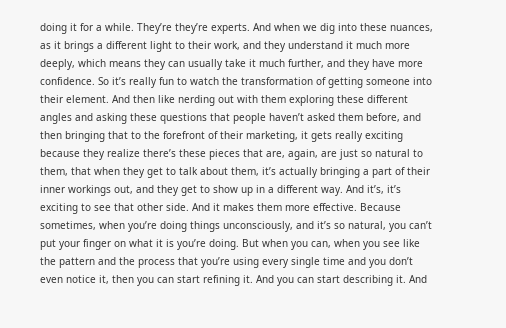doing it for a while. They’re they’re experts. And when we dig into these nuances, as it brings a different light to their work, and they understand it much more deeply, which means they can usually take it much further, and they have more confidence. So it’s really fun to watch the transformation of getting someone into their element. And then like nerding out with them exploring these different angles and asking these questions that people haven’t asked them before, and then bringing that to the forefront of their marketing, it gets really exciting because they realize there’s these pieces that are, again, are just so natural to them, that when they get to talk about them, it’s actually bringing a part of their inner workings out, and they get to show up in a different way. And it’s, it’s exciting to see that other side. And it makes them more effective. Because sometimes, when you’re doing things unconsciously, and it’s so natural, you can’t put your finger on what it is you’re doing. But when you can, when you see like the pattern and the process that you’re using every single time and you don’t even notice it, then you can start refining it. And you can start describing it. And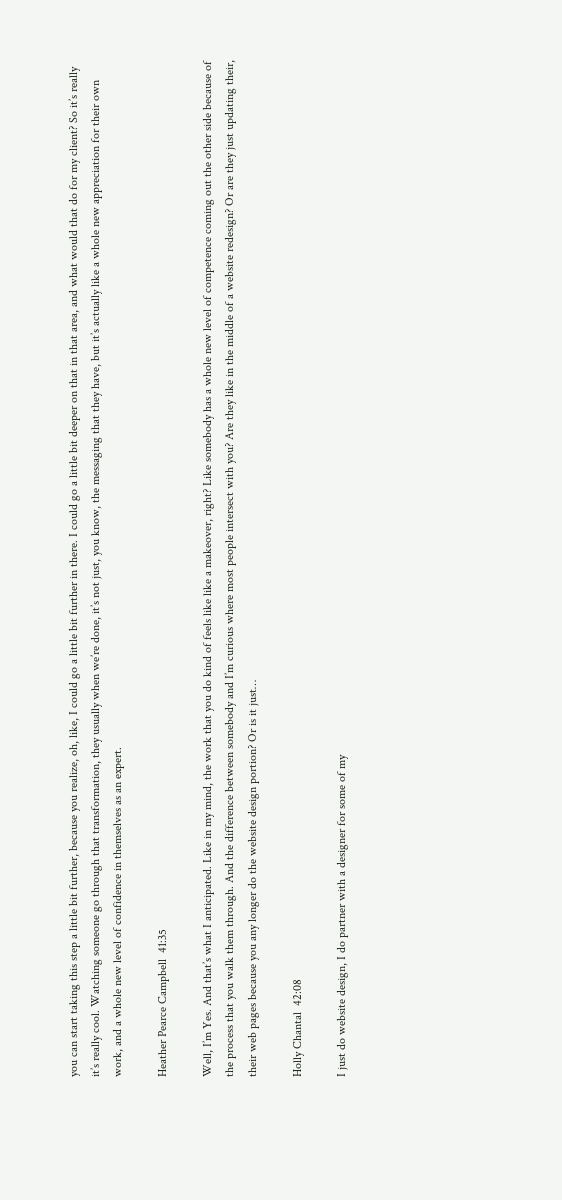you can start taking this step a little bit further, because you realize, oh, like, I could go a little bit further in there. I could go a little bit deeper on that in that area, and what would that do for my client? So it’s really it’s really cool. Watching someone go through that transformation, they usually when we’re done, it’s not just, you know, the messaging that they have, but it’s actually like a whole new appreciation for their own work, and a whole new level of confidence in themselves as an expert.

Heather Pearce Campbell  41:35

Well, I’m Yes. And that’s what I anticipated. Like in my mind, the work that you do kind of feels like like a makeover, right? Like somebody has a whole new level of competence coming out the other side because of the process that you walk them through. And the difference between somebody and I’m curious where most people intersect with you? Are they like in the middle of a website redesign? Or are they just updating their, their web pages because you any longer do the website design portion? Or is it just…

Holly Chantal  42:08

I just do website design, I do partner with a designer for some of my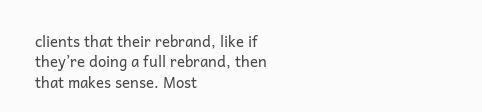clients that their rebrand, like if they’re doing a full rebrand, then that makes sense. Most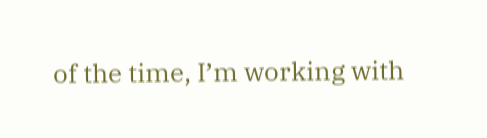of the time, I’m working with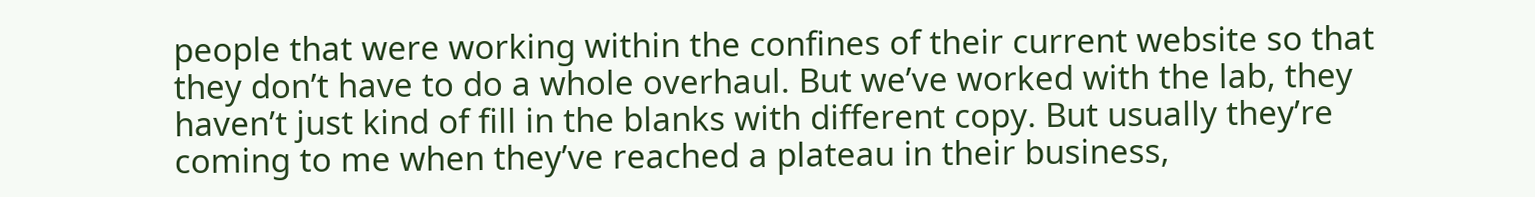people that were working within the confines of their current website so that they don’t have to do a whole overhaul. But we’ve worked with the lab, they haven’t just kind of fill in the blanks with different copy. But usually they’re coming to me when they’ve reached a plateau in their business,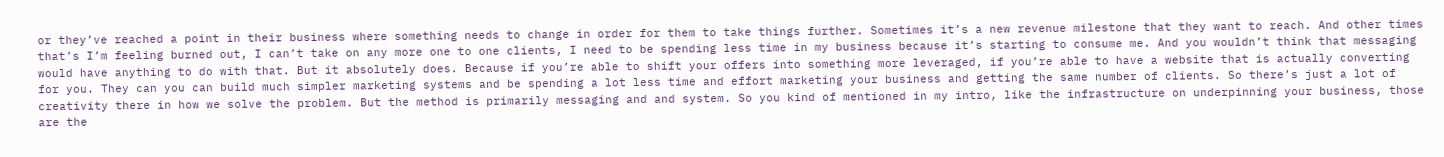or they’ve reached a point in their business where something needs to change in order for them to take things further. Sometimes it’s a new revenue milestone that they want to reach. And other times that’s I’m feeling burned out, I can’t take on any more one to one clients, I need to be spending less time in my business because it’s starting to consume me. And you wouldn’t think that messaging would have anything to do with that. But it absolutely does. Because if you’re able to shift your offers into something more leveraged, if you’re able to have a website that is actually converting for you. They can you can build much simpler marketing systems and be spending a lot less time and effort marketing your business and getting the same number of clients. So there’s just a lot of creativity there in how we solve the problem. But the method is primarily messaging and and system. So you kind of mentioned in my intro, like the infrastructure on underpinning your business, those are the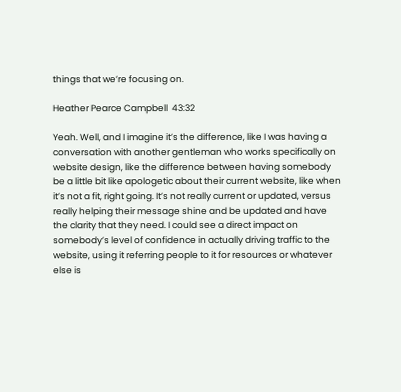things that we’re focusing on.

Heather Pearce Campbell  43:32

Yeah. Well, and I imagine it’s the difference, like I was having a conversation with another gentleman who works specifically on website design, like the difference between having somebody be a little bit like apologetic about their current website, like when it’s not a fit, right going. It’s not really current or updated, versus really helping their message shine and be updated and have the clarity that they need. I could see a direct impact on somebody’s level of confidence in actually driving traffic to the website, using it referring people to it for resources or whatever else is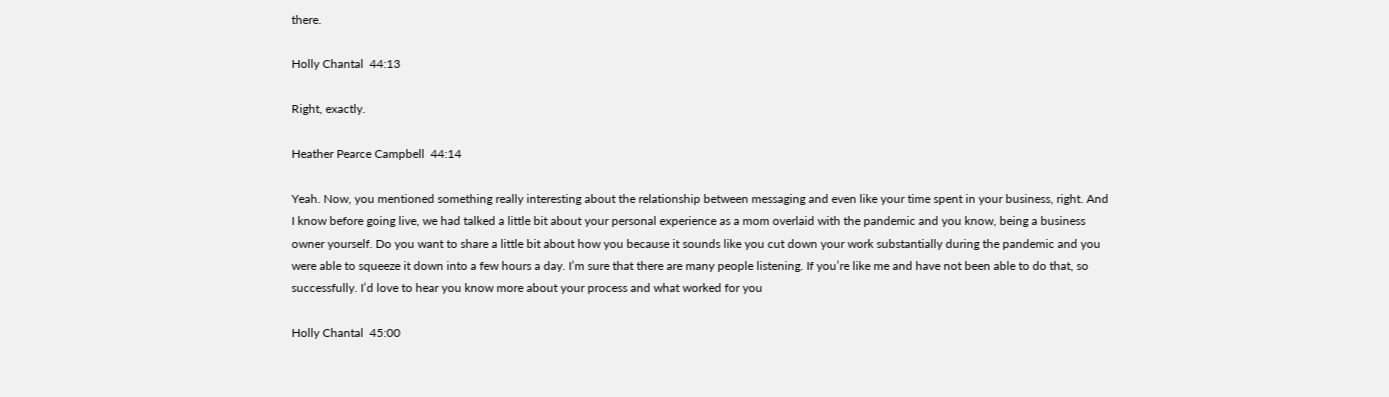there.

Holly Chantal  44:13

Right, exactly.

Heather Pearce Campbell  44:14

Yeah. Now, you mentioned something really interesting about the relationship between messaging and even like your time spent in your business, right. And I know before going live, we had talked a little bit about your personal experience as a mom overlaid with the pandemic and you know, being a business owner yourself. Do you want to share a little bit about how you because it sounds like you cut down your work substantially during the pandemic and you were able to squeeze it down into a few hours a day. I’m sure that there are many people listening. If you’re like me and have not been able to do that, so successfully. I’d love to hear you know more about your process and what worked for you

Holly Chantal  45:00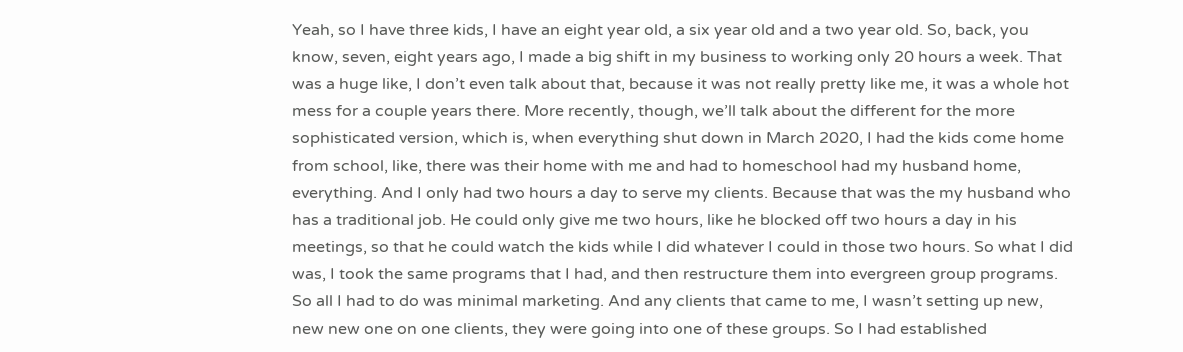Yeah, so I have three kids, I have an eight year old, a six year old and a two year old. So, back, you know, seven, eight years ago, I made a big shift in my business to working only 20 hours a week. That was a huge like, I don’t even talk about that, because it was not really pretty like me, it was a whole hot mess for a couple years there. More recently, though, we’ll talk about the different for the more sophisticated version, which is, when everything shut down in March 2020, I had the kids come home from school, like, there was their home with me and had to homeschool had my husband home, everything. And I only had two hours a day to serve my clients. Because that was the my husband who has a traditional job. He could only give me two hours, like he blocked off two hours a day in his meetings, so that he could watch the kids while I did whatever I could in those two hours. So what I did was, I took the same programs that I had, and then restructure them into evergreen group programs. So all I had to do was minimal marketing. And any clients that came to me, I wasn’t setting up new, new new one on one clients, they were going into one of these groups. So I had established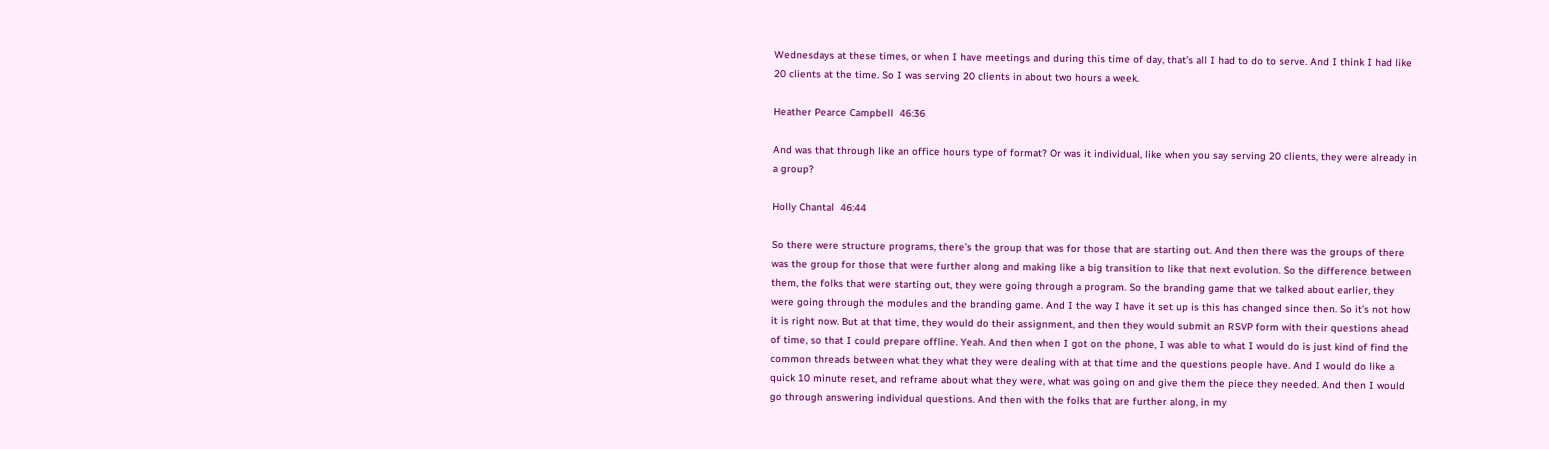Wednesdays at these times, or when I have meetings and during this time of day, that’s all I had to do to serve. And I think I had like 20 clients at the time. So I was serving 20 clients in about two hours a week.

Heather Pearce Campbell  46:36

And was that through like an office hours type of format? Or was it individual, like when you say serving 20 clients, they were already in a group?

Holly Chantal  46:44

So there were structure programs, there’s the group that was for those that are starting out. And then there was the groups of there was the group for those that were further along and making like a big transition to like that next evolution. So the difference between them, the folks that were starting out, they were going through a program. So the branding game that we talked about earlier, they were going through the modules and the branding game. And I the way I have it set up is this has changed since then. So it’s not how it is right now. But at that time, they would do their assignment, and then they would submit an RSVP form with their questions ahead of time, so that I could prepare offline. Yeah. And then when I got on the phone, I was able to what I would do is just kind of find the common threads between what they what they were dealing with at that time and the questions people have. And I would do like a quick 10 minute reset, and reframe about what they were, what was going on and give them the piece they needed. And then I would go through answering individual questions. And then with the folks that are further along, in my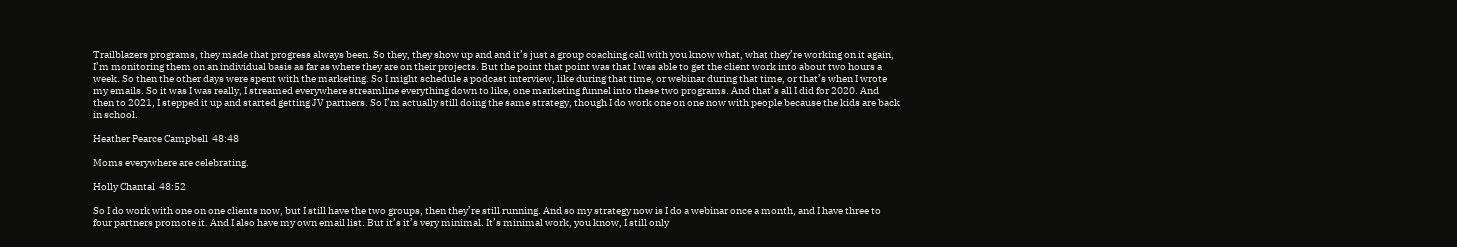Trailblazers programs, they made that progress always been. So they, they show up and and it’s just a group coaching call with you know what, what they’re working on it again, I’m monitoring them on an individual basis as far as where they are on their projects. But the point that point was that I was able to get the client work into about two hours a week. So then the other days were spent with the marketing. So I might schedule a podcast interview, like during that time, or webinar during that time, or that’s when I wrote my emails. So it was I was really, I streamed everywhere streamline everything down to like, one marketing funnel into these two programs. And that’s all I did for 2020. And then to 2021, I stepped it up and started getting JV partners. So I’m actually still doing the same strategy, though I do work one on one now with people because the kids are back in school.

Heather Pearce Campbell  48:48

Moms everywhere are celebrating.

Holly Chantal  48:52

So I do work with one on one clients now, but I still have the two groups, then they’re still running. And so my strategy now is I do a webinar once a month, and I have three to four partners promote it. And I also have my own email list. But it’s it’s very minimal. It’s minimal work, you know, I still only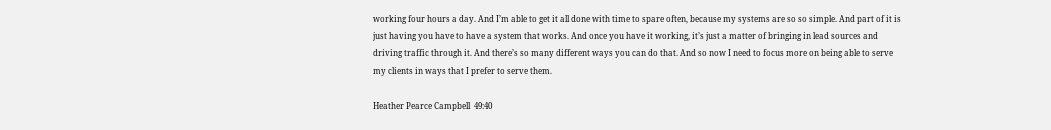working four hours a day. And I’m able to get it all done with time to spare often, because my systems are so so simple. And part of it is just having you have to have a system that works. And once you have it working, it’s just a matter of bringing in lead sources and driving traffic through it. And there’s so many different ways you can do that. And so now I need to focus more on being able to serve my clients in ways that I prefer to serve them.

Heather Pearce Campbell  49:40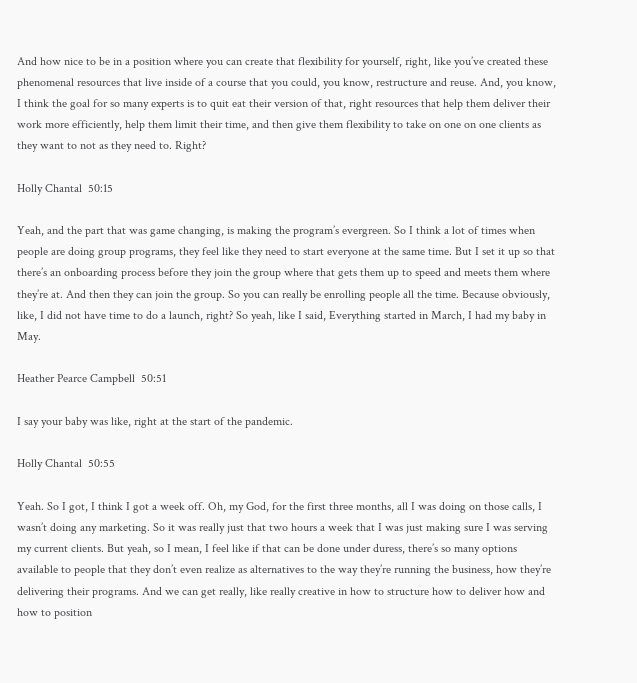And how nice to be in a position where you can create that flexibility for yourself, right, like you’ve created these phenomenal resources that live inside of a course that you could, you know, restructure and reuse. And, you know, I think the goal for so many experts is to quit eat their version of that, right resources that help them deliver their work more efficiently, help them limit their time, and then give them flexibility to take on one on one clients as they want to not as they need to. Right?

Holly Chantal  50:15

Yeah, and the part that was game changing, is making the program’s evergreen. So I think a lot of times when people are doing group programs, they feel like they need to start everyone at the same time. But I set it up so that there’s an onboarding process before they join the group where that gets them up to speed and meets them where they’re at. And then they can join the group. So you can really be enrolling people all the time. Because obviously, like, I did not have time to do a launch, right? So yeah, like I said, Everything started in March, I had my baby in May.

Heather Pearce Campbell  50:51

I say your baby was like, right at the start of the pandemic.

Holly Chantal  50:55

Yeah. So I got, I think I got a week off. Oh, my God, for the first three months, all I was doing on those calls, I wasn’t doing any marketing. So it was really just that two hours a week that I was just making sure I was serving my current clients. But yeah, so I mean, I feel like if that can be done under duress, there’s so many options available to people that they don’t even realize as alternatives to the way they’re running the business, how they’re delivering their programs. And we can get really, like really creative in how to structure how to deliver how and how to position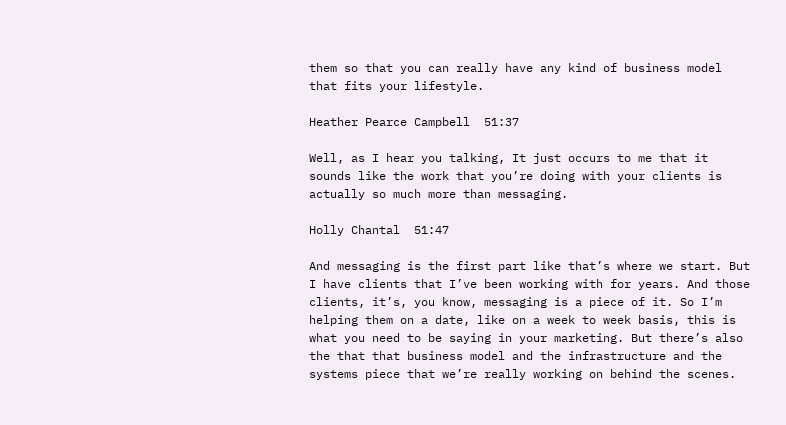them so that you can really have any kind of business model that fits your lifestyle.

Heather Pearce Campbell  51:37

Well, as I hear you talking, It just occurs to me that it sounds like the work that you’re doing with your clients is actually so much more than messaging.

Holly Chantal  51:47

And messaging is the first part like that’s where we start. But I have clients that I’ve been working with for years. And those clients, it’s, you know, messaging is a piece of it. So I’m helping them on a date, like on a week to week basis, this is what you need to be saying in your marketing. But there’s also the that that business model and the infrastructure and the systems piece that we’re really working on behind the scenes.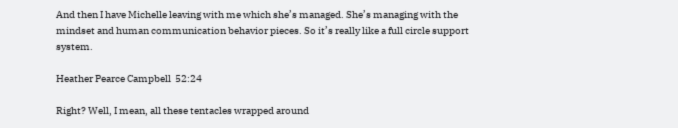And then I have Michelle leaving with me which she’s managed. She’s managing with the mindset and human communication behavior pieces. So it’s really like a full circle support system.

Heather Pearce Campbell  52:24

Right? Well, I mean, all these tentacles wrapped around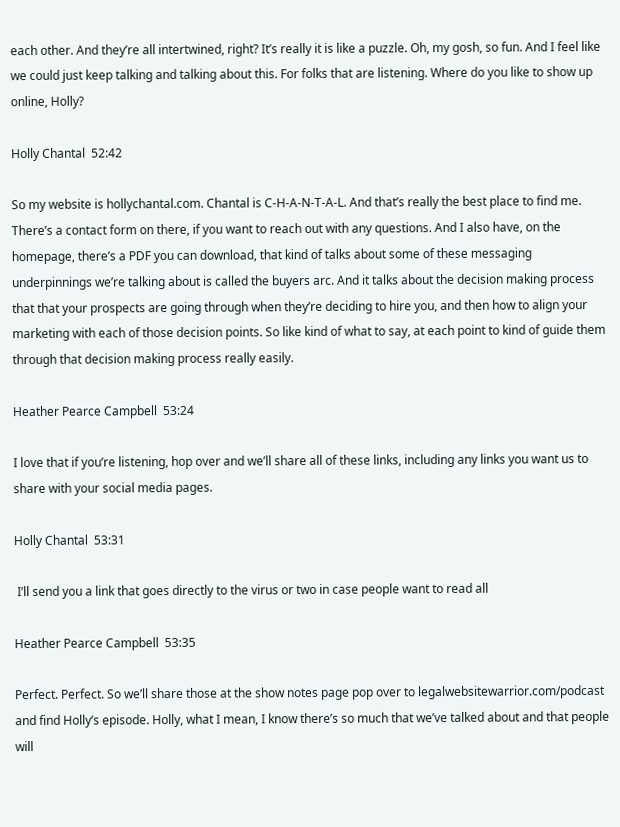each other. And they’re all intertwined, right? It’s really it is like a puzzle. Oh, my gosh, so fun. And I feel like we could just keep talking and talking about this. For folks that are listening. Where do you like to show up online, Holly?

Holly Chantal  52:42

So my website is hollychantal.com. Chantal is C-H-A-N-T-A-L. And that’s really the best place to find me. There’s a contact form on there, if you want to reach out with any questions. And I also have, on the homepage, there’s a PDF you can download, that kind of talks about some of these messaging underpinnings we’re talking about is called the buyers arc. And it talks about the decision making process that that your prospects are going through when they’re deciding to hire you, and then how to align your marketing with each of those decision points. So like kind of what to say, at each point to kind of guide them through that decision making process really easily.

Heather Pearce Campbell  53:24

I love that if you’re listening, hop over and we’ll share all of these links, including any links you want us to share with your social media pages.

Holly Chantal  53:31

 I’ll send you a link that goes directly to the virus or two in case people want to read all

Heather Pearce Campbell  53:35

Perfect. Perfect. So we’ll share those at the show notes page pop over to legalwebsitewarrior.com/podcast and find Holly’s episode. Holly, what I mean, I know there’s so much that we’ve talked about and that people will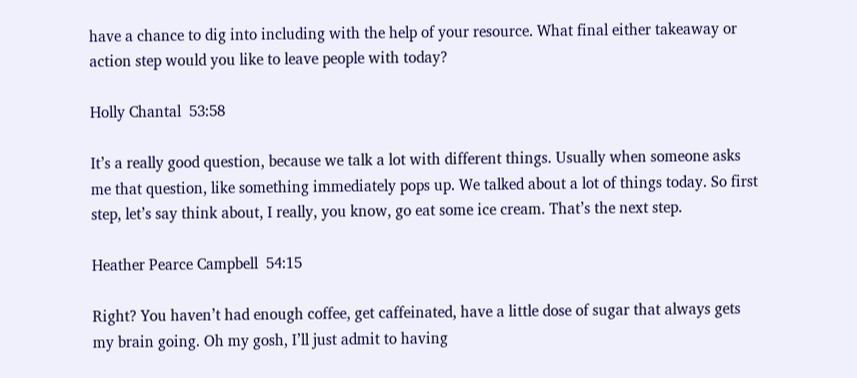have a chance to dig into including with the help of your resource. What final either takeaway or action step would you like to leave people with today?

Holly Chantal  53:58

It’s a really good question, because we talk a lot with different things. Usually when someone asks me that question, like something immediately pops up. We talked about a lot of things today. So first step, let’s say think about, I really, you know, go eat some ice cream. That’s the next step.

Heather Pearce Campbell  54:15

Right? You haven’t had enough coffee, get caffeinated, have a little dose of sugar that always gets my brain going. Oh my gosh, I’ll just admit to having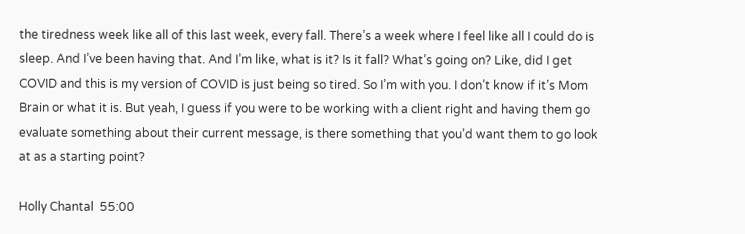the tiredness week like all of this last week, every fall. There’s a week where I feel like all I could do is sleep. And I’ve been having that. And I’m like, what is it? Is it fall? What’s going on? Like, did I get COVID and this is my version of COVID is just being so tired. So I’m with you. I don’t know if it’s Mom Brain or what it is. But yeah, I guess if you were to be working with a client right and having them go evaluate something about their current message, is there something that you’d want them to go look at as a starting point?

Holly Chantal  55:00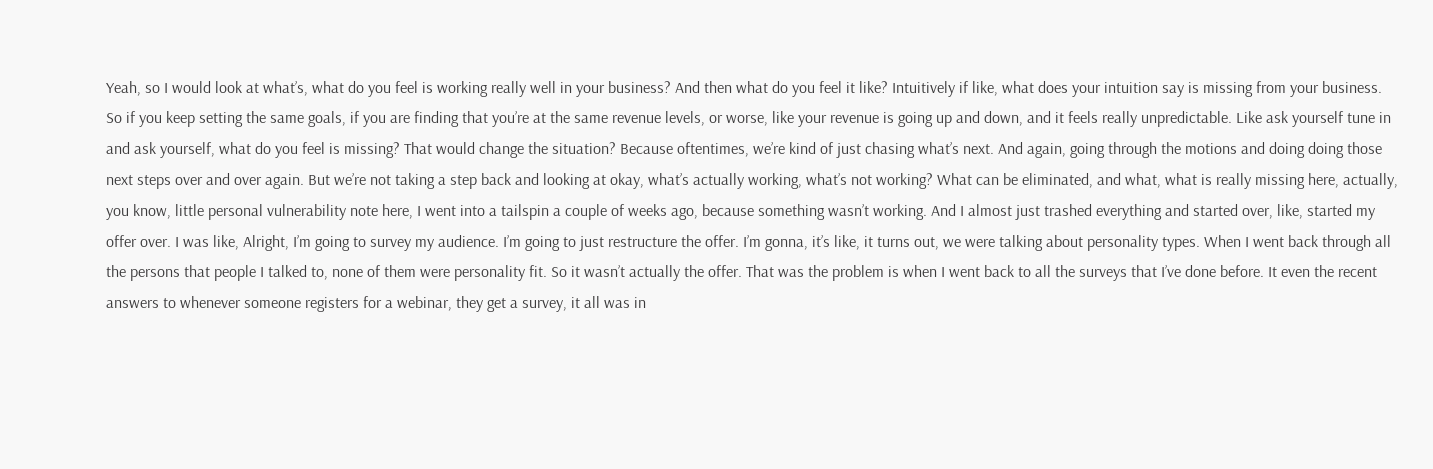Yeah, so I would look at what’s, what do you feel is working really well in your business? And then what do you feel it like? Intuitively if like, what does your intuition say is missing from your business. So if you keep setting the same goals, if you are finding that you’re at the same revenue levels, or worse, like your revenue is going up and down, and it feels really unpredictable. Like ask yourself tune in and ask yourself, what do you feel is missing? That would change the situation? Because oftentimes, we’re kind of just chasing what’s next. And again, going through the motions and doing doing those next steps over and over again. But we’re not taking a step back and looking at okay, what’s actually working, what’s not working? What can be eliminated, and what, what is really missing here, actually, you know, little personal vulnerability note here, I went into a tailspin a couple of weeks ago, because something wasn’t working. And I almost just trashed everything and started over, like, started my offer over. I was like, Alright, I’m going to survey my audience. I’m going to just restructure the offer. I’m gonna, it’s like, it turns out, we were talking about personality types. When I went back through all the persons that people I talked to, none of them were personality fit. So it wasn’t actually the offer. That was the problem is when I went back to all the surveys that I’ve done before. It even the recent answers to whenever someone registers for a webinar, they get a survey, it all was in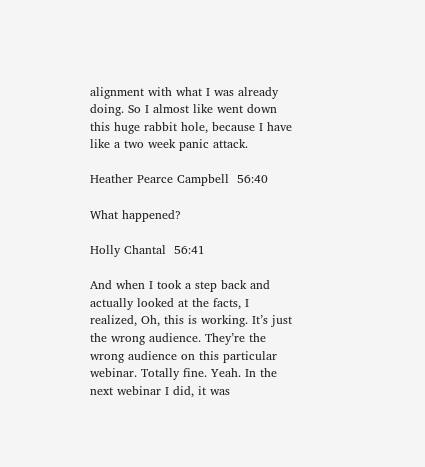alignment with what I was already doing. So I almost like went down this huge rabbit hole, because I have like a two week panic attack.

Heather Pearce Campbell  56:40

What happened?

Holly Chantal  56:41

And when I took a step back and actually looked at the facts, I realized, Oh, this is working. It’s just the wrong audience. They’re the wrong audience on this particular webinar. Totally fine. Yeah. In the next webinar I did, it was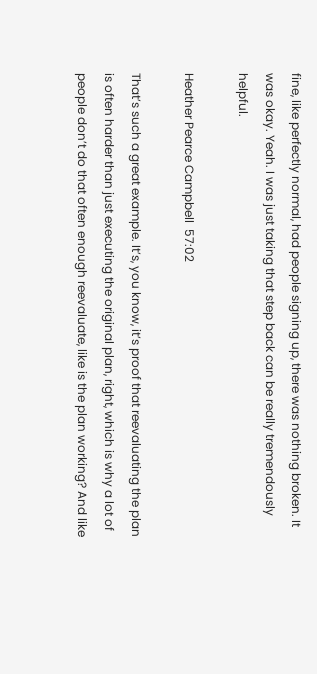fine, like perfectly normal, had people signing up, there was nothing broken. It was okay. Yeah. I was just taking that step back can be really tremendously helpful.

Heather Pearce Campbell  57:02

That’s such a great example. It’s, you know, it’s proof that reevaluating the plan is often harder than just executing the original plan, right, which is why a lot of people don’t do that often enough reevaluate, like is the plan working? And like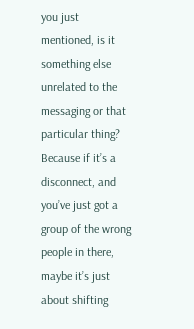you just mentioned, is it something else unrelated to the messaging or that particular thing? Because if it’s a disconnect, and you’ve just got a group of the wrong people in there, maybe it’s just about shifting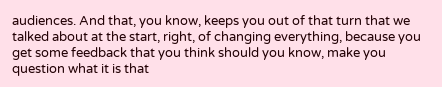audiences. And that, you know, keeps you out of that turn that we talked about at the start, right, of changing everything, because you get some feedback that you think should you know, make you question what it is that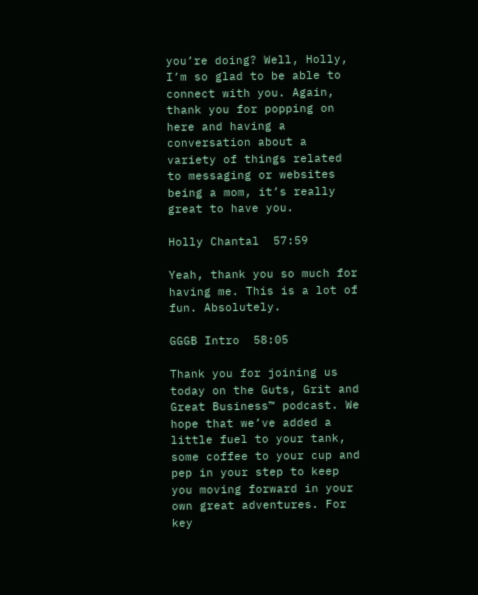you’re doing? Well, Holly, I’m so glad to be able to connect with you. Again, thank you for popping on here and having a conversation about a variety of things related to messaging or websites being a mom, it’s really great to have you.

Holly Chantal  57:59

Yeah, thank you so much for having me. This is a lot of fun. Absolutely.

GGGB Intro  58:05

Thank you for joining us today on the Guts, Grit and Great Business™ podcast. We hope that we’ve added a little fuel to your tank, some coffee to your cup and pep in your step to keep you moving forward in your own great adventures. For key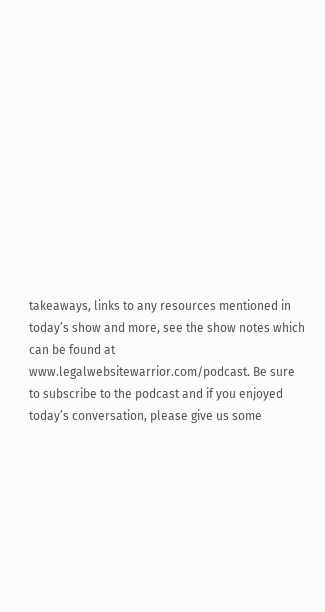takeaways, links to any resources mentioned in today’s show and more, see the show notes which can be found at www.legalwebsitewarrior.com/podcast. Be sure to subscribe to the podcast and if you enjoyed today’s conversation, please give us some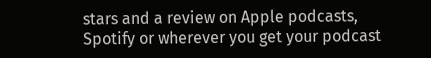stars and a review on Apple podcasts, Spotify or wherever you get your podcast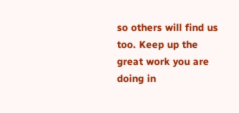so others will find us too. Keep up the great work you are doing in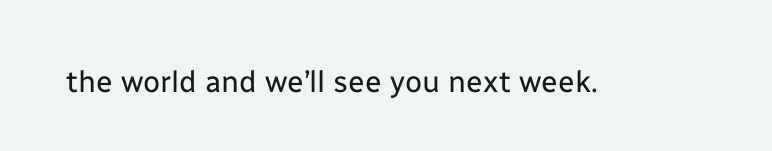the world and we’ll see you next week.